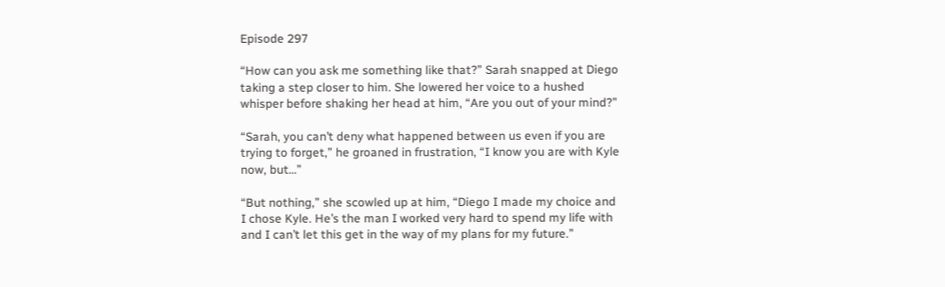Episode 297

“How can you ask me something like that?” Sarah snapped at Diego taking a step closer to him. She lowered her voice to a hushed whisper before shaking her head at him, “Are you out of your mind?”

“Sarah, you can’t deny what happened between us even if you are trying to forget,” he groaned in frustration, “I know you are with Kyle now, but…”

“But nothing,” she scowled up at him, “Diego I made my choice and I chose Kyle. He’s the man I worked very hard to spend my life with and I can’t let this get in the way of my plans for my future.”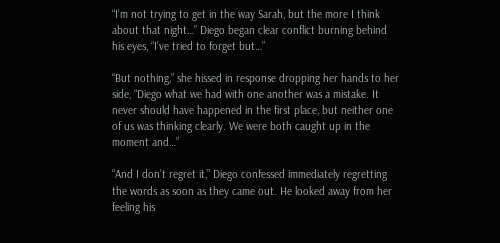“I’m not trying to get in the way Sarah, but the more I think about that night…” Diego began clear conflict burning behind his eyes, “I’ve tried to forget but…”

“But nothing,” she hissed in response dropping her hands to her side, “Diego what we had with one another was a mistake. It never should have happened in the first place, but neither one of us was thinking clearly. We were both caught up in the moment and…”

“And I don’t regret it,” Diego confessed immediately regretting the words as soon as they came out. He looked away from her feeling his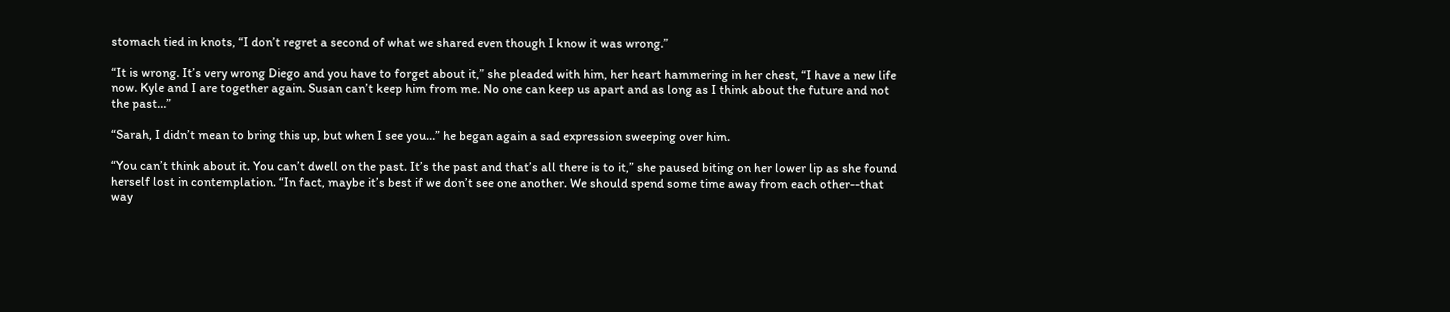stomach tied in knots, “I don’t regret a second of what we shared even though I know it was wrong.”

“It is wrong. It’s very wrong Diego and you have to forget about it,” she pleaded with him, her heart hammering in her chest, “I have a new life now. Kyle and I are together again. Susan can’t keep him from me. No one can keep us apart and as long as I think about the future and not the past…”

“Sarah, I didn’t mean to bring this up, but when I see you…” he began again a sad expression sweeping over him.

“You can’t think about it. You can’t dwell on the past. It’s the past and that’s all there is to it,” she paused biting on her lower lip as she found herself lost in contemplation. “In fact, maybe it’s best if we don’t see one another. We should spend some time away from each other--that way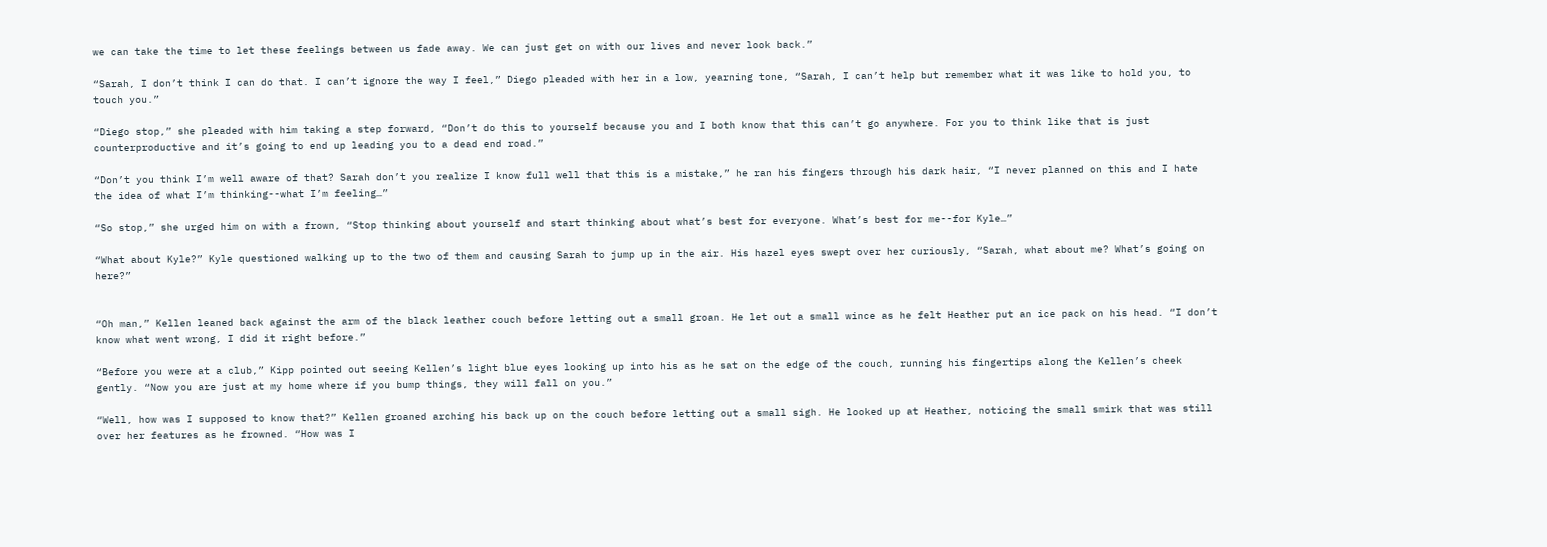we can take the time to let these feelings between us fade away. We can just get on with our lives and never look back.”

“Sarah, I don’t think I can do that. I can’t ignore the way I feel,” Diego pleaded with her in a low, yearning tone, “Sarah, I can’t help but remember what it was like to hold you, to touch you.”

“Diego stop,” she pleaded with him taking a step forward, “Don’t do this to yourself because you and I both know that this can’t go anywhere. For you to think like that is just counterproductive and it’s going to end up leading you to a dead end road.”

“Don’t you think I’m well aware of that? Sarah don’t you realize I know full well that this is a mistake,” he ran his fingers through his dark hair, “I never planned on this and I hate the idea of what I’m thinking--what I’m feeling…”

“So stop,” she urged him on with a frown, “Stop thinking about yourself and start thinking about what’s best for everyone. What’s best for me--for Kyle…”

“What about Kyle?” Kyle questioned walking up to the two of them and causing Sarah to jump up in the air. His hazel eyes swept over her curiously, “Sarah, what about me? What’s going on here?”


“Oh man,” Kellen leaned back against the arm of the black leather couch before letting out a small groan. He let out a small wince as he felt Heather put an ice pack on his head. “I don’t know what went wrong, I did it right before.”

“Before you were at a club,” Kipp pointed out seeing Kellen’s light blue eyes looking up into his as he sat on the edge of the couch, running his fingertips along the Kellen’s cheek gently. “Now you are just at my home where if you bump things, they will fall on you.”

“Well, how was I supposed to know that?” Kellen groaned arching his back up on the couch before letting out a small sigh. He looked up at Heather, noticing the small smirk that was still over her features as he frowned. “How was I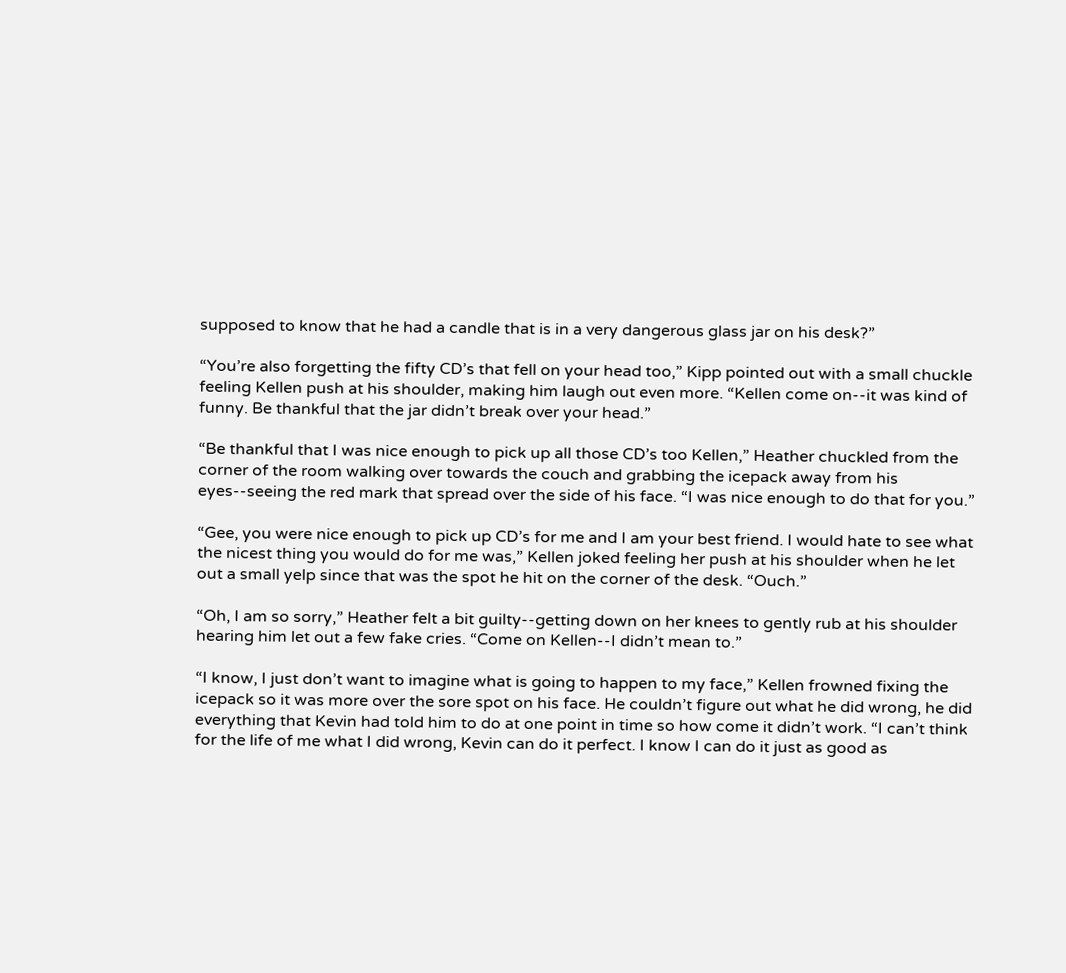supposed to know that he had a candle that is in a very dangerous glass jar on his desk?”

“You’re also forgetting the fifty CD’s that fell on your head too,” Kipp pointed out with a small chuckle feeling Kellen push at his shoulder, making him laugh out even more. “Kellen come on--it was kind of funny. Be thankful that the jar didn’t break over your head.”

“Be thankful that I was nice enough to pick up all those CD’s too Kellen,” Heather chuckled from the corner of the room walking over towards the couch and grabbing the icepack away from his eyes--seeing the red mark that spread over the side of his face. “I was nice enough to do that for you.”

“Gee, you were nice enough to pick up CD’s for me and I am your best friend. I would hate to see what the nicest thing you would do for me was,” Kellen joked feeling her push at his shoulder when he let out a small yelp since that was the spot he hit on the corner of the desk. “Ouch.”

“Oh, I am so sorry,” Heather felt a bit guilty--getting down on her knees to gently rub at his shoulder hearing him let out a few fake cries. “Come on Kellen--I didn’t mean to.”

“I know, I just don’t want to imagine what is going to happen to my face,” Kellen frowned fixing the icepack so it was more over the sore spot on his face. He couldn’t figure out what he did wrong, he did everything that Kevin had told him to do at one point in time so how come it didn’t work. “I can’t think for the life of me what I did wrong, Kevin can do it perfect. I know I can do it just as good as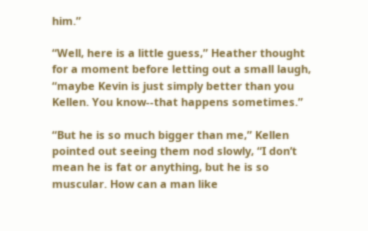him.”

“Well, here is a little guess,” Heather thought for a moment before letting out a small laugh, “maybe Kevin is just simply better than you Kellen. You know--that happens sometimes.”

“But he is so much bigger than me,” Kellen pointed out seeing them nod slowly, “I don’t mean he is fat or anything, but he is so muscular. How can a man like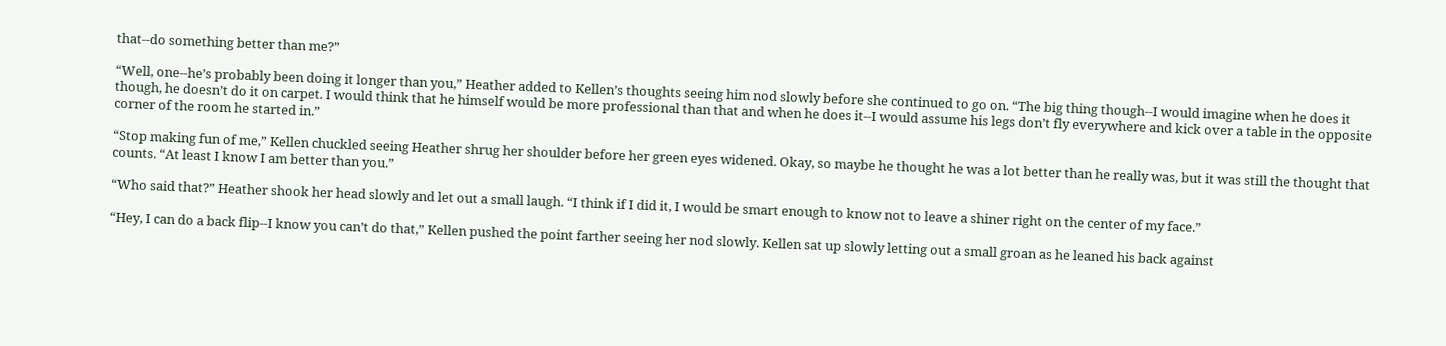that--do something better than me?”

“Well, one--he’s probably been doing it longer than you,” Heather added to Kellen’s thoughts seeing him nod slowly before she continued to go on. “The big thing though--I would imagine when he does it though, he doesn’t do it on carpet. I would think that he himself would be more professional than that and when he does it--I would assume his legs don’t fly everywhere and kick over a table in the opposite corner of the room he started in.”

“Stop making fun of me,” Kellen chuckled seeing Heather shrug her shoulder before her green eyes widened. Okay, so maybe he thought he was a lot better than he really was, but it was still the thought that counts. “At least I know I am better than you.”

“Who said that?” Heather shook her head slowly and let out a small laugh. “I think if I did it, I would be smart enough to know not to leave a shiner right on the center of my face.”

“Hey, I can do a back flip--I know you can’t do that,” Kellen pushed the point farther seeing her nod slowly. Kellen sat up slowly letting out a small groan as he leaned his back against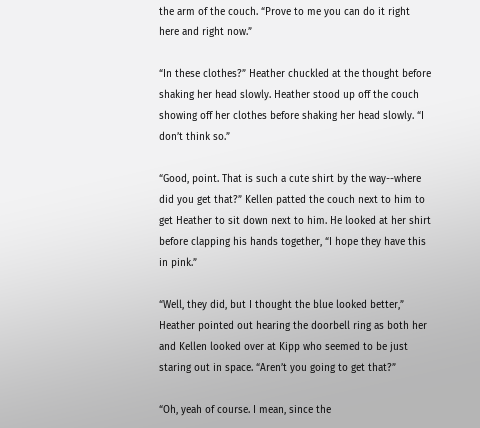the arm of the couch. “Prove to me you can do it right here and right now.”

“In these clothes?” Heather chuckled at the thought before shaking her head slowly. Heather stood up off the couch showing off her clothes before shaking her head slowly. “I don’t think so.”

“Good, point. That is such a cute shirt by the way--where did you get that?” Kellen patted the couch next to him to get Heather to sit down next to him. He looked at her shirt before clapping his hands together, “I hope they have this in pink.”

“Well, they did, but I thought the blue looked better,” Heather pointed out hearing the doorbell ring as both her and Kellen looked over at Kipp who seemed to be just staring out in space. “Aren’t you going to get that?”

“Oh, yeah of course. I mean, since the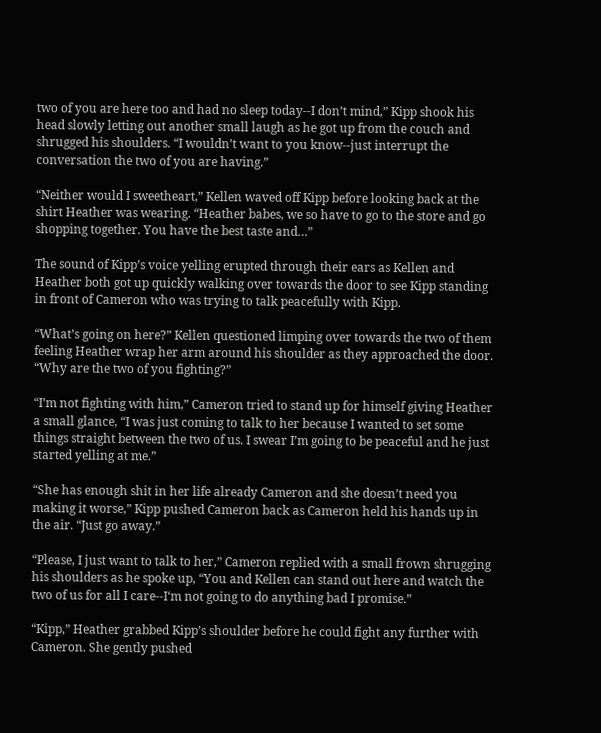two of you are here too and had no sleep today--I don’t mind,” Kipp shook his head slowly letting out another small laugh as he got up from the couch and shrugged his shoulders. “I wouldn’t want to you know--just interrupt the conversation the two of you are having.”

“Neither would I sweetheart,” Kellen waved off Kipp before looking back at the shirt Heather was wearing. “Heather babes, we so have to go to the store and go shopping together. You have the best taste and…”

The sound of Kipp’s voice yelling erupted through their ears as Kellen and Heather both got up quickly walking over towards the door to see Kipp standing in front of Cameron who was trying to talk peacefully with Kipp.

“What’s going on here?” Kellen questioned limping over towards the two of them feeling Heather wrap her arm around his shoulder as they approached the door. “Why are the two of you fighting?”

“I’m not fighting with him,” Cameron tried to stand up for himself giving Heather a small glance, “I was just coming to talk to her because I wanted to set some things straight between the two of us. I swear I’m going to be peaceful and he just started yelling at me.”

“She has enough shit in her life already Cameron and she doesn’t need you making it worse,” Kipp pushed Cameron back as Cameron held his hands up in the air. “Just go away.”

“Please, I just want to talk to her,” Cameron replied with a small frown shrugging his shoulders as he spoke up, “You and Kellen can stand out here and watch the two of us for all I care--I‘m not going to do anything bad I promise.”

“Kipp,” Heather grabbed Kipp’s shoulder before he could fight any further with Cameron. She gently pushed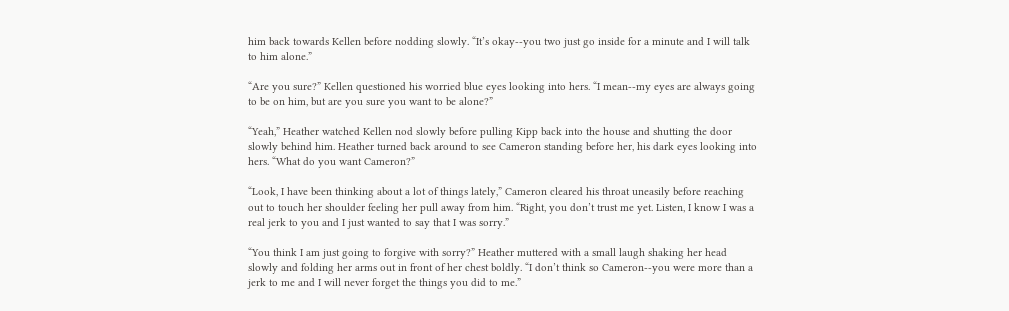him back towards Kellen before nodding slowly. “It’s okay--you two just go inside for a minute and I will talk to him alone.”

“Are you sure?” Kellen questioned his worried blue eyes looking into hers. “I mean--my eyes are always going to be on him, but are you sure you want to be alone?”

“Yeah,” Heather watched Kellen nod slowly before pulling Kipp back into the house and shutting the door slowly behind him. Heather turned back around to see Cameron standing before her, his dark eyes looking into hers. “What do you want Cameron?”

“Look, I have been thinking about a lot of things lately,” Cameron cleared his throat uneasily before reaching out to touch her shoulder feeling her pull away from him. “Right, you don’t trust me yet. Listen, I know I was a real jerk to you and I just wanted to say that I was sorry.”

“You think I am just going to forgive with sorry?” Heather muttered with a small laugh shaking her head slowly and folding her arms out in front of her chest boldly. “I don’t think so Cameron--you were more than a jerk to me and I will never forget the things you did to me.”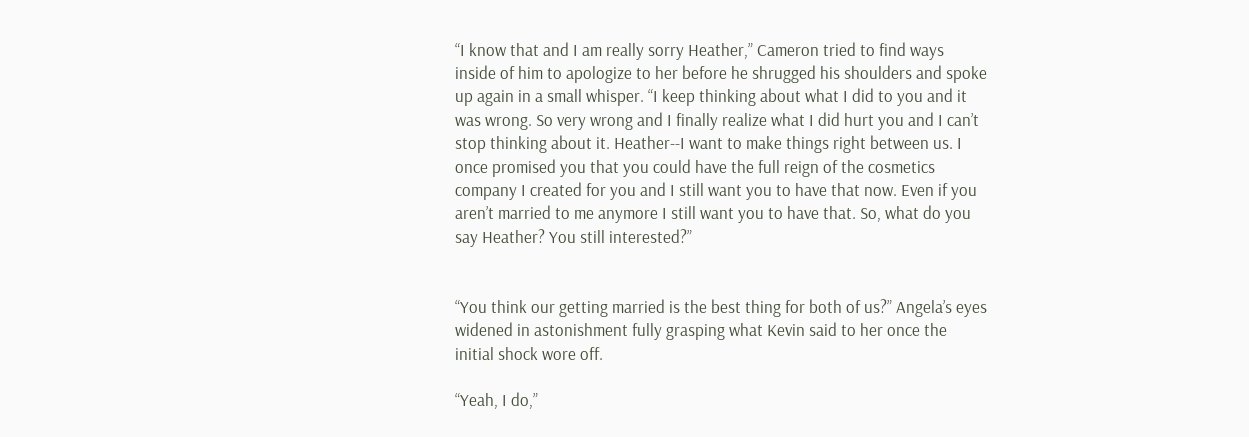“I know that and I am really sorry Heather,” Cameron tried to find ways inside of him to apologize to her before he shrugged his shoulders and spoke up again in a small whisper. “I keep thinking about what I did to you and it was wrong. So very wrong and I finally realize what I did hurt you and I can’t stop thinking about it. Heather--I want to make things right between us. I once promised you that you could have the full reign of the cosmetics company I created for you and I still want you to have that now. Even if you aren’t married to me anymore I still want you to have that. So, what do you say Heather? You still interested?”


“You think our getting married is the best thing for both of us?” Angela’s eyes widened in astonishment fully grasping what Kevin said to her once the initial shock wore off.

“Yeah, I do,”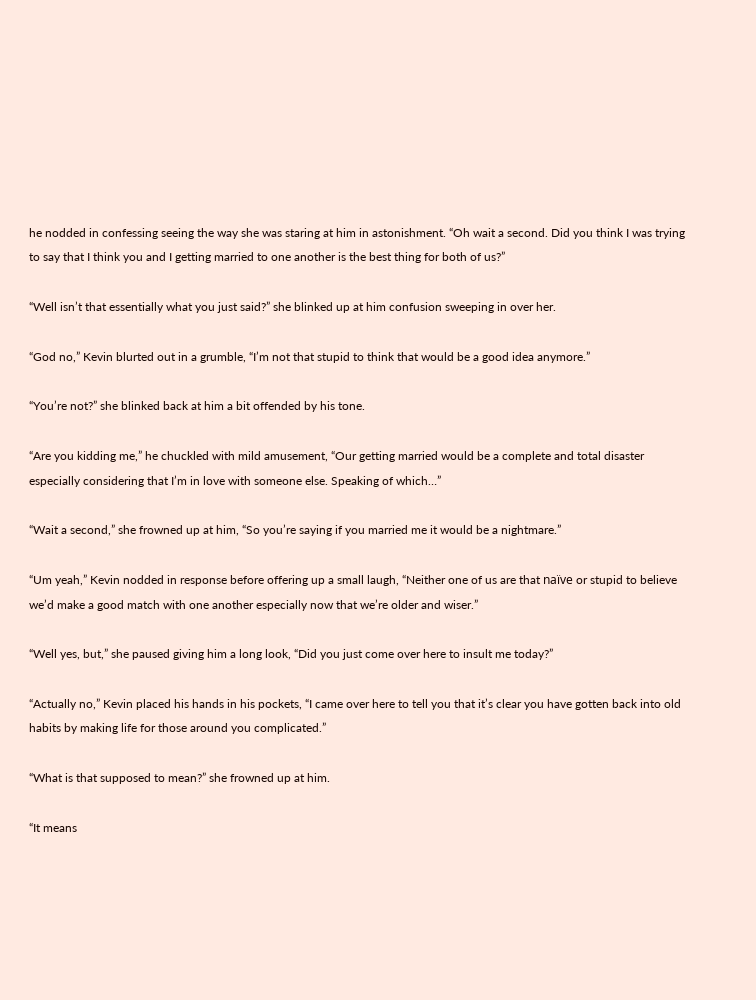he nodded in confessing seeing the way she was staring at him in astonishment. “Oh wait a second. Did you think I was trying to say that I think you and I getting married to one another is the best thing for both of us?”

“Well isn’t that essentially what you just said?” she blinked up at him confusion sweeping in over her.

“God no,” Kevin blurted out in a grumble, “I’m not that stupid to think that would be a good idea anymore.”

“You’re not?” she blinked back at him a bit offended by his tone.

“Are you kidding me,” he chuckled with mild amusement, “Our getting married would be a complete and total disaster especially considering that I’m in love with someone else. Speaking of which…”

“Wait a second,” she frowned up at him, “So you’re saying if you married me it would be a nightmare.”

“Um yeah,” Kevin nodded in response before offering up a small laugh, “Neither one of us are that naïve or stupid to believe we’d make a good match with one another especially now that we’re older and wiser.”

“Well yes, but,” she paused giving him a long look, “Did you just come over here to insult me today?”

“Actually no,” Kevin placed his hands in his pockets, “I came over here to tell you that it’s clear you have gotten back into old habits by making life for those around you complicated.”

“What is that supposed to mean?” she frowned up at him.

“It means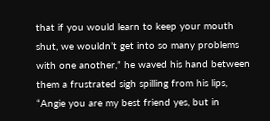that if you would learn to keep your mouth shut, we wouldn’t get into so many problems with one another,” he waved his hand between them a frustrated sigh spilling from his lips, “Angie you are my best friend yes, but in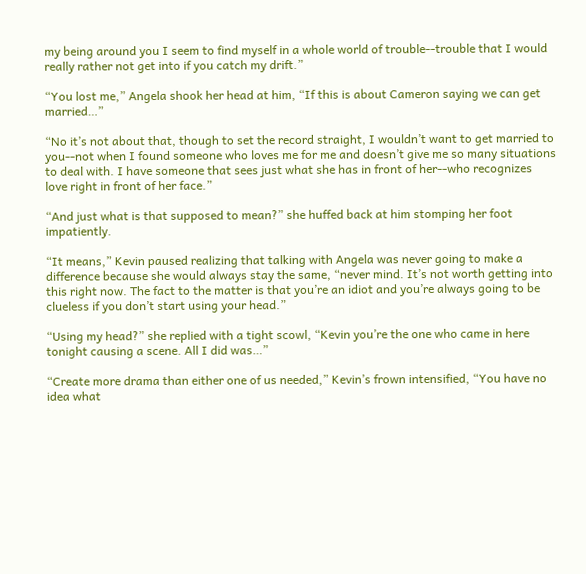my being around you I seem to find myself in a whole world of trouble--trouble that I would really rather not get into if you catch my drift.”

“You lost me,” Angela shook her head at him, “If this is about Cameron saying we can get married…”

“No it’s not about that, though to set the record straight, I wouldn’t want to get married to you--not when I found someone who loves me for me and doesn’t give me so many situations to deal with. I have someone that sees just what she has in front of her--who recognizes love right in front of her face.”

“And just what is that supposed to mean?” she huffed back at him stomping her foot impatiently.

“It means,” Kevin paused realizing that talking with Angela was never going to make a difference because she would always stay the same, “never mind. It’s not worth getting into this right now. The fact to the matter is that you’re an idiot and you’re always going to be clueless if you don’t start using your head.”

“Using my head?” she replied with a tight scowl, “Kevin you’re the one who came in here tonight causing a scene. All I did was…”

“Create more drama than either one of us needed,” Kevin’s frown intensified, “You have no idea what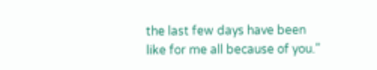the last few days have been like for me all because of you.”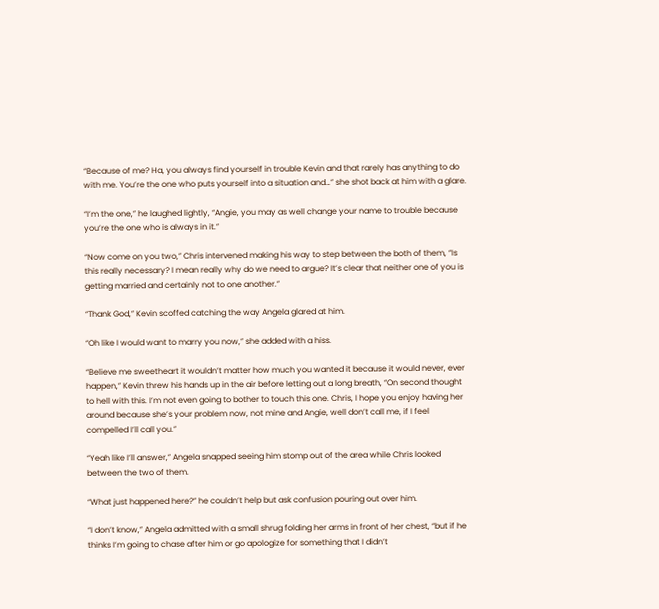“Because of me? Ha, you always find yourself in trouble Kevin and that rarely has anything to do with me. You’re the one who puts yourself into a situation and…” she shot back at him with a glare.

“I’m the one,” he laughed lightly, “Angie, you may as well change your name to trouble because you’re the one who is always in it.”

“Now come on you two,” Chris intervened making his way to step between the both of them, “Is this really necessary? I mean really why do we need to argue? It’s clear that neither one of you is getting married and certainly not to one another.”

“Thank God,” Kevin scoffed catching the way Angela glared at him.

“Oh like I would want to marry you now,” she added with a hiss.

“Believe me sweetheart it wouldn’t matter how much you wanted it because it would never, ever happen,” Kevin threw his hands up in the air before letting out a long breath, “On second thought to hell with this. I’m not even going to bother to touch this one. Chris, I hope you enjoy having her around because she’s your problem now, not mine and Angie, well don’t call me, if I feel compelled I’ll call you.”

“Yeah like I’ll answer,” Angela snapped seeing him stomp out of the area while Chris looked between the two of them.

“What just happened here?” he couldn’t help but ask confusion pouring out over him.

“I don’t know,” Angela admitted with a small shrug folding her arms in front of her chest, “but if he thinks I’m going to chase after him or go apologize for something that I didn’t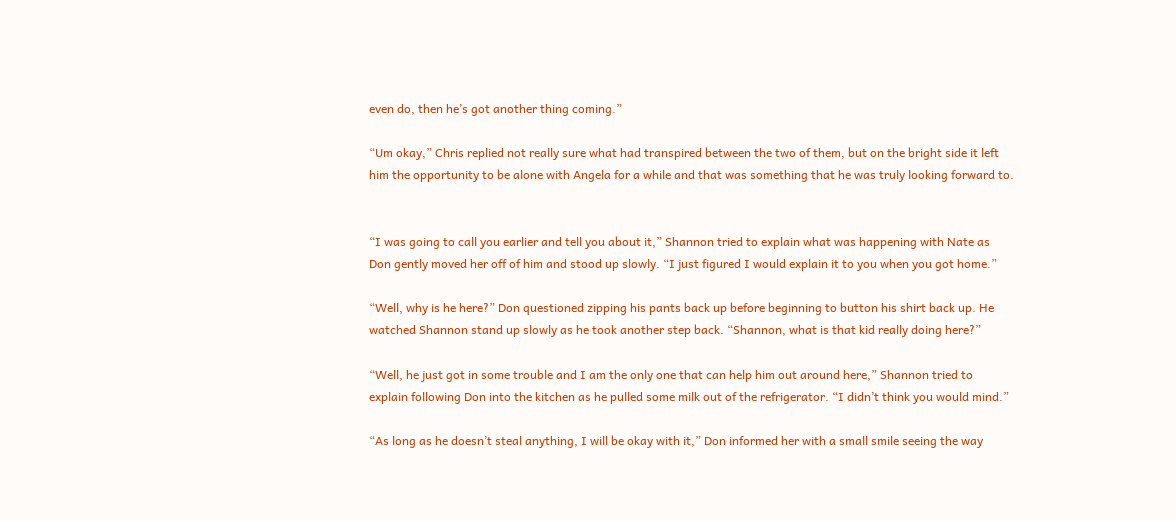even do, then he’s got another thing coming.”

“Um okay,” Chris replied not really sure what had transpired between the two of them, but on the bright side it left him the opportunity to be alone with Angela for a while and that was something that he was truly looking forward to.


“I was going to call you earlier and tell you about it,” Shannon tried to explain what was happening with Nate as Don gently moved her off of him and stood up slowly. “I just figured I would explain it to you when you got home.”

“Well, why is he here?” Don questioned zipping his pants back up before beginning to button his shirt back up. He watched Shannon stand up slowly as he took another step back. “Shannon, what is that kid really doing here?”

“Well, he just got in some trouble and I am the only one that can help him out around here,” Shannon tried to explain following Don into the kitchen as he pulled some milk out of the refrigerator. “I didn’t think you would mind.”

“As long as he doesn’t steal anything, I will be okay with it,” Don informed her with a small smile seeing the way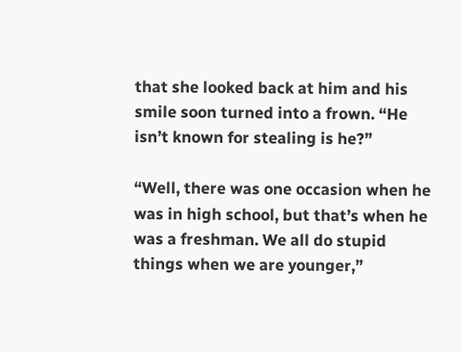that she looked back at him and his smile soon turned into a frown. “He isn’t known for stealing is he?”

“Well, there was one occasion when he was in high school, but that’s when he was a freshman. We all do stupid things when we are younger,”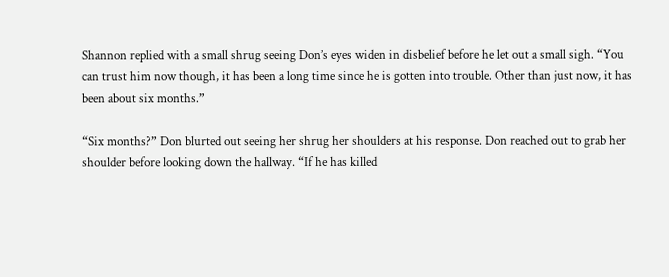Shannon replied with a small shrug seeing Don’s eyes widen in disbelief before he let out a small sigh. “You can trust him now though, it has been a long time since he is gotten into trouble. Other than just now, it has been about six months.”

“Six months?” Don blurted out seeing her shrug her shoulders at his response. Don reached out to grab her shoulder before looking down the hallway. “If he has killed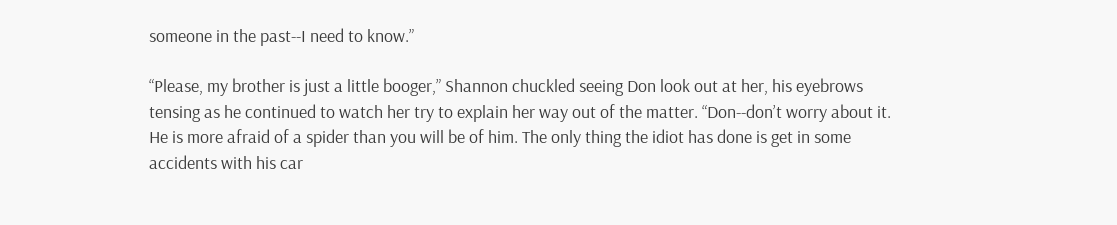someone in the past--I need to know.”

“Please, my brother is just a little booger,” Shannon chuckled seeing Don look out at her, his eyebrows tensing as he continued to watch her try to explain her way out of the matter. “Don--don’t worry about it. He is more afraid of a spider than you will be of him. The only thing the idiot has done is get in some accidents with his car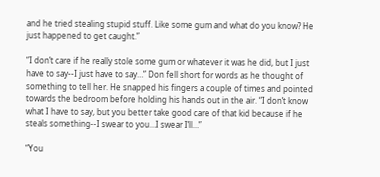and he tried stealing stupid stuff. Like some gum and what do you know? He just happened to get caught.”

“I don’t care if he really stole some gum or whatever it was he did, but I just have to say--I just have to say…” Don fell short for words as he thought of something to tell her. He snapped his fingers a couple of times and pointed towards the bedroom before holding his hands out in the air. “I don’t know what I have to say, but you better take good care of that kid because if he steals something--I swear to you…I swear I’ll…”

“You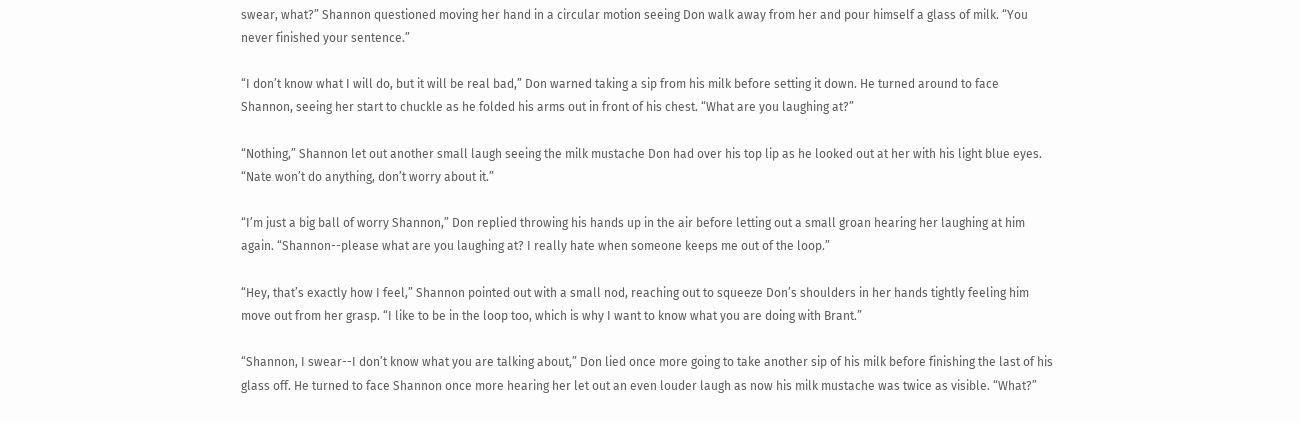swear, what?” Shannon questioned moving her hand in a circular motion seeing Don walk away from her and pour himself a glass of milk. “You never finished your sentence.”

“I don’t know what I will do, but it will be real bad,” Don warned taking a sip from his milk before setting it down. He turned around to face Shannon, seeing her start to chuckle as he folded his arms out in front of his chest. “What are you laughing at?”

“Nothing,” Shannon let out another small laugh seeing the milk mustache Don had over his top lip as he looked out at her with his light blue eyes. “Nate won’t do anything, don’t worry about it.”

“I’m just a big ball of worry Shannon,” Don replied throwing his hands up in the air before letting out a small groan hearing her laughing at him again. “Shannon--please what are you laughing at? I really hate when someone keeps me out of the loop.”

“Hey, that’s exactly how I feel,” Shannon pointed out with a small nod, reaching out to squeeze Don’s shoulders in her hands tightly feeling him move out from her grasp. “I like to be in the loop too, which is why I want to know what you are doing with Brant.”

“Shannon, I swear--I don’t know what you are talking about,” Don lied once more going to take another sip of his milk before finishing the last of his glass off. He turned to face Shannon once more hearing her let out an even louder laugh as now his milk mustache was twice as visible. “What?”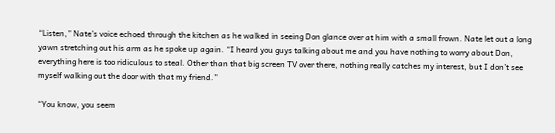“Listen,” Nate’s voice echoed through the kitchen as he walked in seeing Don glance over at him with a small frown. Nate let out a long yawn stretching out his arm as he spoke up again. “I heard you guys talking about me and you have nothing to worry about Don, everything here is too ridiculous to steal. Other than that big screen TV over there, nothing really catches my interest, but I don’t see myself walking out the door with that my friend.”

“You know, you seem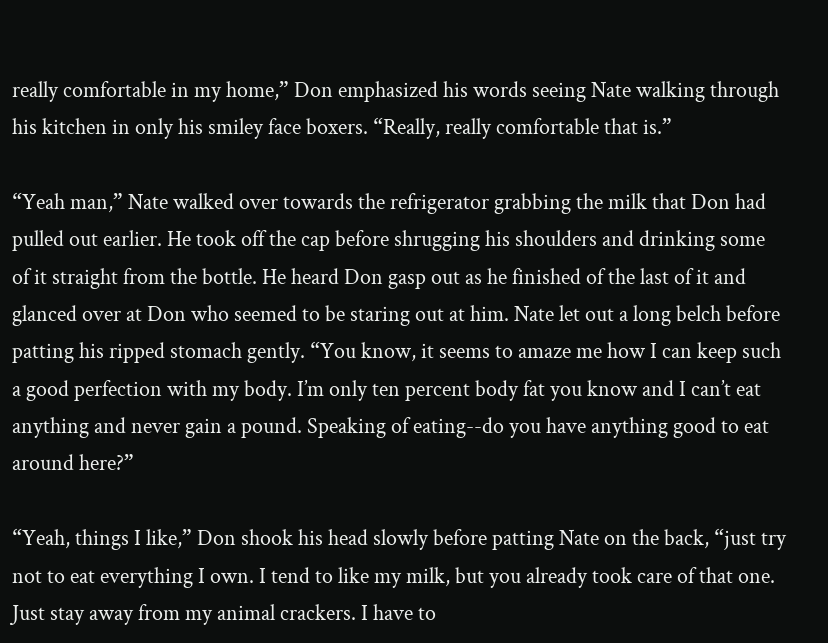really comfortable in my home,” Don emphasized his words seeing Nate walking through his kitchen in only his smiley face boxers. “Really, really comfortable that is.”

“Yeah man,” Nate walked over towards the refrigerator grabbing the milk that Don had pulled out earlier. He took off the cap before shrugging his shoulders and drinking some of it straight from the bottle. He heard Don gasp out as he finished of the last of it and glanced over at Don who seemed to be staring out at him. Nate let out a long belch before patting his ripped stomach gently. “You know, it seems to amaze me how I can keep such a good perfection with my body. I’m only ten percent body fat you know and I can’t eat anything and never gain a pound. Speaking of eating--do you have anything good to eat around here?”

“Yeah, things I like,” Don shook his head slowly before patting Nate on the back, “just try not to eat everything I own. I tend to like my milk, but you already took care of that one. Just stay away from my animal crackers. I have to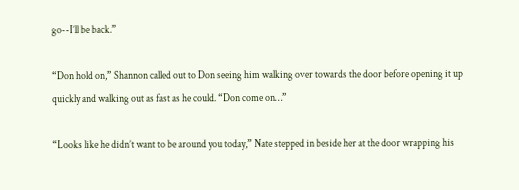go--I’ll be back.”

“Don hold on,” Shannon called out to Don seeing him walking over towards the door before opening it up quickly and walking out as fast as he could. “Don come on…”

“Looks like he didn’t want to be around you today,” Nate stepped in beside her at the door wrapping his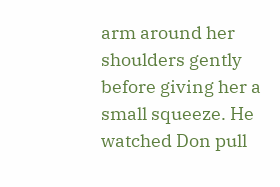arm around her shoulders gently before giving her a small squeeze. He watched Don pull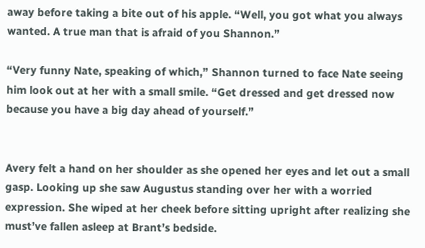away before taking a bite out of his apple. “Well, you got what you always wanted. A true man that is afraid of you Shannon.”

“Very funny Nate, speaking of which,” Shannon turned to face Nate seeing him look out at her with a small smile. “Get dressed and get dressed now because you have a big day ahead of yourself.”


Avery felt a hand on her shoulder as she opened her eyes and let out a small gasp. Looking up she saw Augustus standing over her with a worried expression. She wiped at her cheek before sitting upright after realizing she must’ve fallen asleep at Brant’s bedside.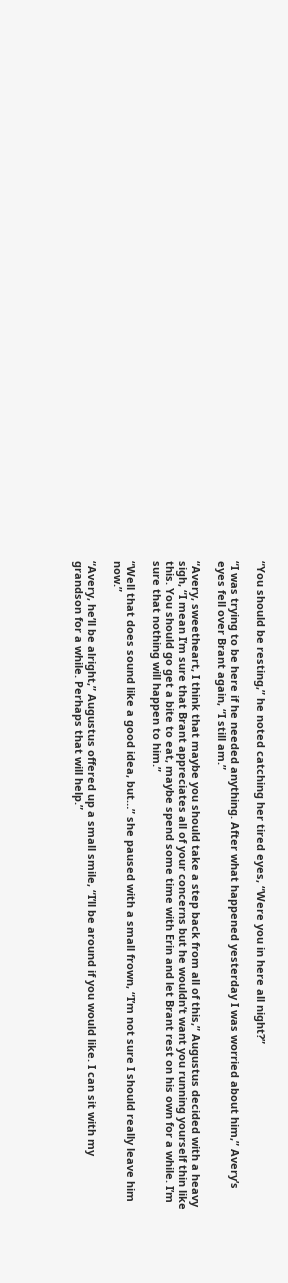“You should be resting,” he noted catching her tired eyes, “Were you in here all night?”

“I was trying to be here if he needed anything. After what happened yesterday I was worried about him,” Avery’s eyes fell over Brant again, “I still am.”

“Avery, sweetheart, I think that maybe you should take a step back from all of this,” Augustus decided with a heavy sigh, “I mean I’m sure that Brant appreciates all of your concerns but he wouldn’t want you running yourself thin like this. You should go get a bite to eat, maybe spend some time with Erin and let Brant rest on his own for a while. I’m sure that nothing will happen to him.”

“Well that does sound like a good idea, but…” she paused with a small frown, “I’m not sure I should really leave him now.”

“Avery, he’ll be alright,” Augustus offered up a small smile, “I’ll be around if you would like. I can sit with my grandson for a while. Perhaps that will help.”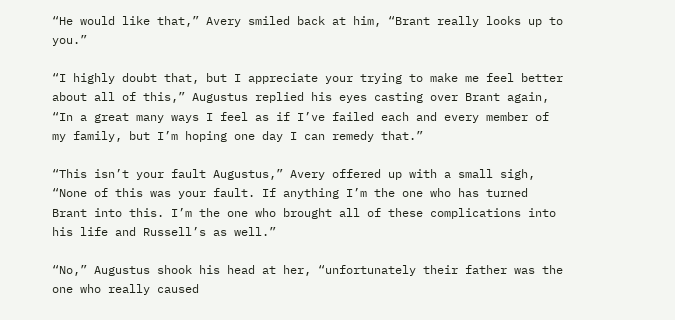“He would like that,” Avery smiled back at him, “Brant really looks up to you.”

“I highly doubt that, but I appreciate your trying to make me feel better about all of this,” Augustus replied his eyes casting over Brant again, “In a great many ways I feel as if I’ve failed each and every member of my family, but I’m hoping one day I can remedy that.”

“This isn’t your fault Augustus,” Avery offered up with a small sigh, “None of this was your fault. If anything I’m the one who has turned Brant into this. I’m the one who brought all of these complications into his life and Russell’s as well.”

“No,” Augustus shook his head at her, “unfortunately their father was the one who really caused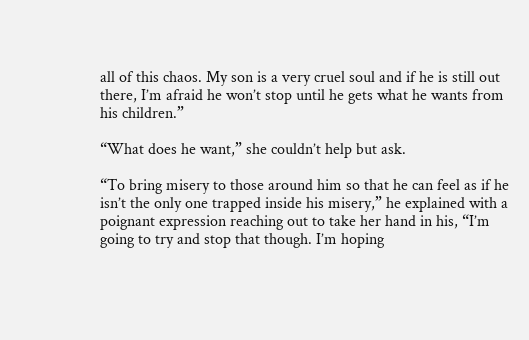all of this chaos. My son is a very cruel soul and if he is still out there, I’m afraid he won’t stop until he gets what he wants from his children.”

“What does he want,” she couldn’t help but ask.

“To bring misery to those around him so that he can feel as if he isn’t the only one trapped inside his misery,” he explained with a poignant expression reaching out to take her hand in his, “I’m going to try and stop that though. I’m hoping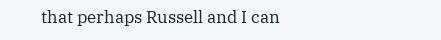that perhaps Russell and I can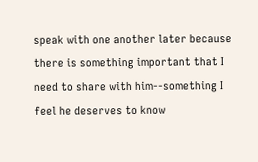speak with one another later because there is something important that I need to share with him--something I feel he deserves to know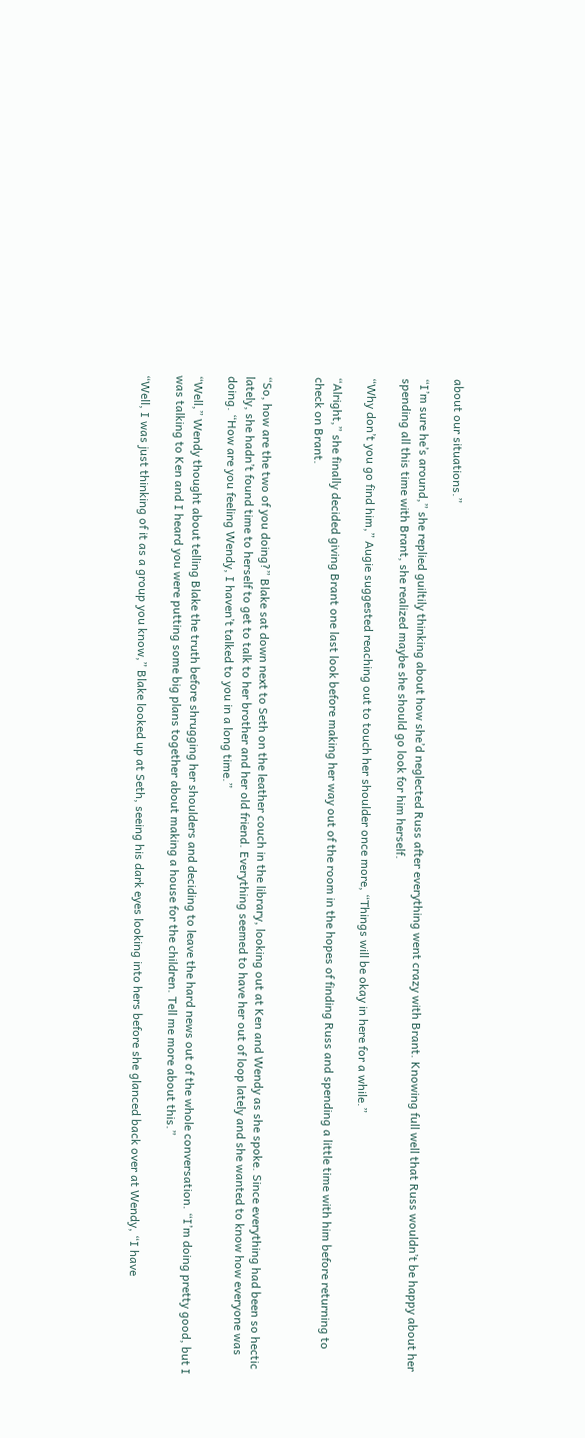about our situations.”

“I’m sure he’s around,” she replied guiltily thinking about how she’d neglected Russ after everything went crazy with Brant. Knowing full well that Russ wouldn’t be happy about her spending all this time with Brant, she realized maybe she should go look for him herself.

“Why don’t you go find him,” Augie suggested reaching out to touch her shoulder once more, “Things will be okay in here for a while.”

“Alright,” she finally decided giving Brant one last look before making her way out of the room in the hopes of finding Russ and spending a little time with him before returning to check on Brant.


“So, how are the two of you doing?” Blake sat down next to Seth on the leather couch in the library, looking out at Ken and Wendy as she spoke. Since everything had been so hectic lately, she hadn’t found time to herself to get to talk to her brother and her old friend. Everything seemed to have her out of loop lately and she wanted to know how everyone was doing. “How are you feeling Wendy, I haven’t talked to you in a long time.”

“Well,” Wendy thought about telling Blake the truth before shrugging her shoulders and deciding to leave the hard news out of the whole conversation. “I’m doing pretty good, but I was talking to Ken and I heard you were putting some big plans together about making a house for the children. Tell me more about this.”

“Well, I was just thinking of it as a group you know,” Blake looked up at Seth, seeing his dark eyes looking into hers before she glanced back over at Wendy, “I have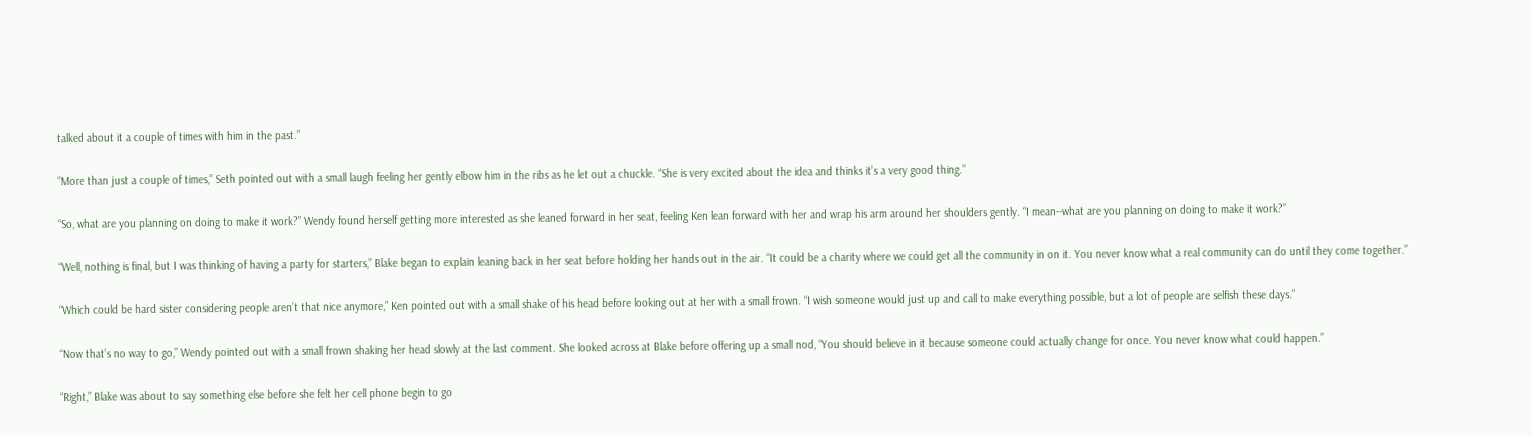talked about it a couple of times with him in the past.”

“More than just a couple of times,” Seth pointed out with a small laugh feeling her gently elbow him in the ribs as he let out a chuckle. “She is very excited about the idea and thinks it’s a very good thing.”

“So, what are you planning on doing to make it work?” Wendy found herself getting more interested as she leaned forward in her seat, feeling Ken lean forward with her and wrap his arm around her shoulders gently. “I mean--what are you planning on doing to make it work?”

“Well, nothing is final, but I was thinking of having a party for starters,” Blake began to explain leaning back in her seat before holding her hands out in the air. “It could be a charity where we could get all the community in on it. You never know what a real community can do until they come together.”

“Which could be hard sister considering people aren’t that nice anymore,” Ken pointed out with a small shake of his head before looking out at her with a small frown. “I wish someone would just up and call to make everything possible, but a lot of people are selfish these days.”

“Now that’s no way to go,” Wendy pointed out with a small frown shaking her head slowly at the last comment. She looked across at Blake before offering up a small nod, “You should believe in it because someone could actually change for once. You never know what could happen.”

“Right,” Blake was about to say something else before she felt her cell phone begin to go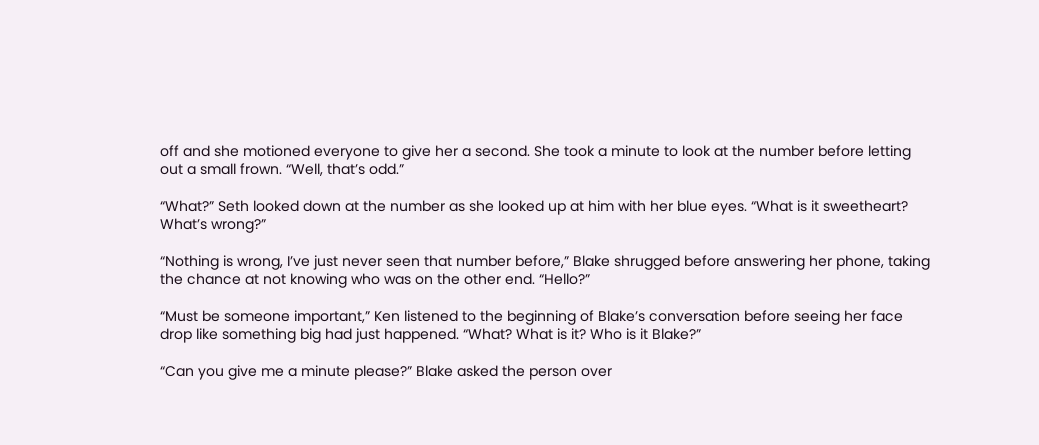off and she motioned everyone to give her a second. She took a minute to look at the number before letting out a small frown. “Well, that’s odd.”

“What?” Seth looked down at the number as she looked up at him with her blue eyes. “What is it sweetheart? What’s wrong?”

“Nothing is wrong, I’ve just never seen that number before,” Blake shrugged before answering her phone, taking the chance at not knowing who was on the other end. “Hello?”

“Must be someone important,” Ken listened to the beginning of Blake’s conversation before seeing her face drop like something big had just happened. “What? What is it? Who is it Blake?”

“Can you give me a minute please?” Blake asked the person over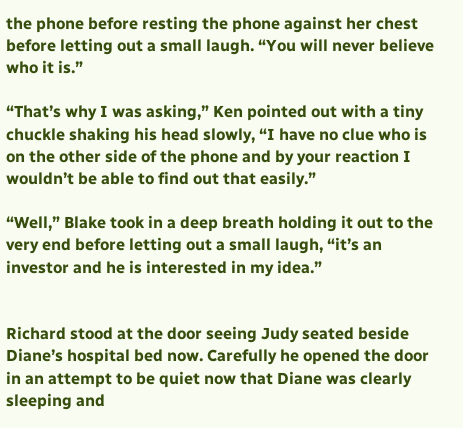the phone before resting the phone against her chest before letting out a small laugh. “You will never believe who it is.”

“That’s why I was asking,” Ken pointed out with a tiny chuckle shaking his head slowly, “I have no clue who is on the other side of the phone and by your reaction I wouldn’t be able to find out that easily.”

“Well,” Blake took in a deep breath holding it out to the very end before letting out a small laugh, “it’s an investor and he is interested in my idea.”


Richard stood at the door seeing Judy seated beside Diane’s hospital bed now. Carefully he opened the door in an attempt to be quiet now that Diane was clearly sleeping and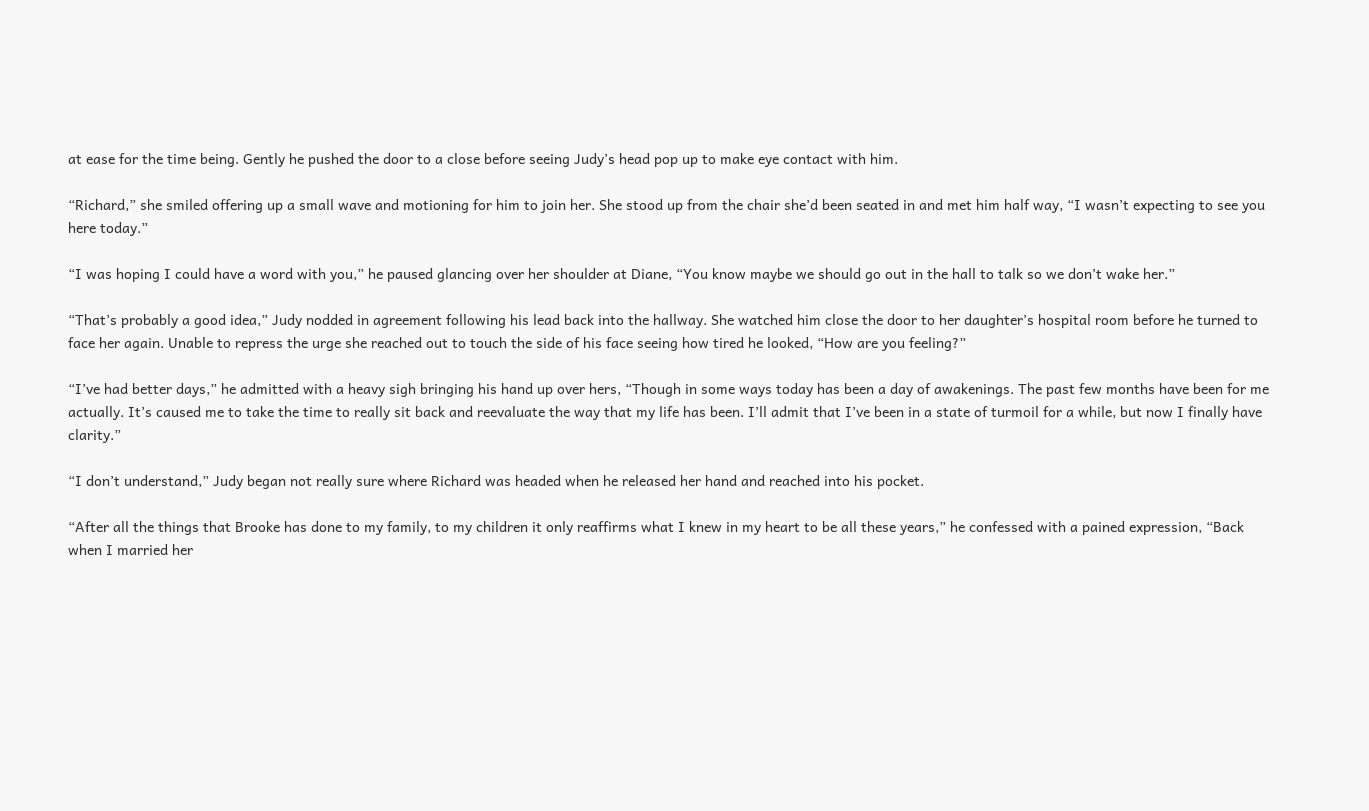at ease for the time being. Gently he pushed the door to a close before seeing Judy’s head pop up to make eye contact with him.

“Richard,” she smiled offering up a small wave and motioning for him to join her. She stood up from the chair she’d been seated in and met him half way, “I wasn’t expecting to see you here today.”

“I was hoping I could have a word with you,” he paused glancing over her shoulder at Diane, “You know maybe we should go out in the hall to talk so we don’t wake her.”

“That’s probably a good idea,” Judy nodded in agreement following his lead back into the hallway. She watched him close the door to her daughter’s hospital room before he turned to face her again. Unable to repress the urge she reached out to touch the side of his face seeing how tired he looked, “How are you feeling?”

“I’ve had better days,” he admitted with a heavy sigh bringing his hand up over hers, “Though in some ways today has been a day of awakenings. The past few months have been for me actually. It’s caused me to take the time to really sit back and reevaluate the way that my life has been. I’ll admit that I’ve been in a state of turmoil for a while, but now I finally have clarity.”

“I don’t understand,” Judy began not really sure where Richard was headed when he released her hand and reached into his pocket.

“After all the things that Brooke has done to my family, to my children it only reaffirms what I knew in my heart to be all these years,” he confessed with a pained expression, “Back when I married her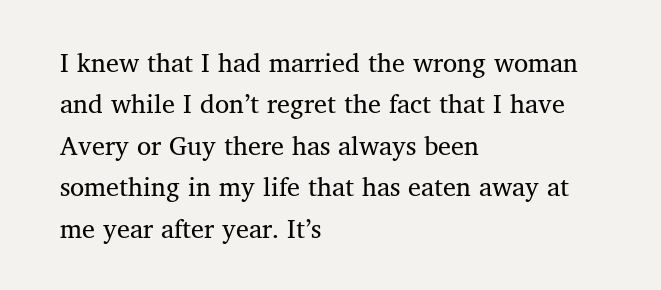I knew that I had married the wrong woman and while I don’t regret the fact that I have Avery or Guy there has always been something in my life that has eaten away at me year after year. It’s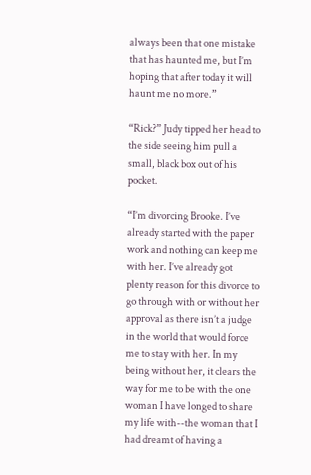always been that one mistake that has haunted me, but I’m hoping that after today it will haunt me no more.”

“Rick?” Judy tipped her head to the side seeing him pull a small, black box out of his pocket.

“I’m divorcing Brooke. I’ve already started with the paper work and nothing can keep me with her. I’ve already got plenty reason for this divorce to go through with or without her approval as there isn’t a judge in the world that would force me to stay with her. In my being without her, it clears the way for me to be with the one woman I have longed to share my life with--the woman that I had dreamt of having a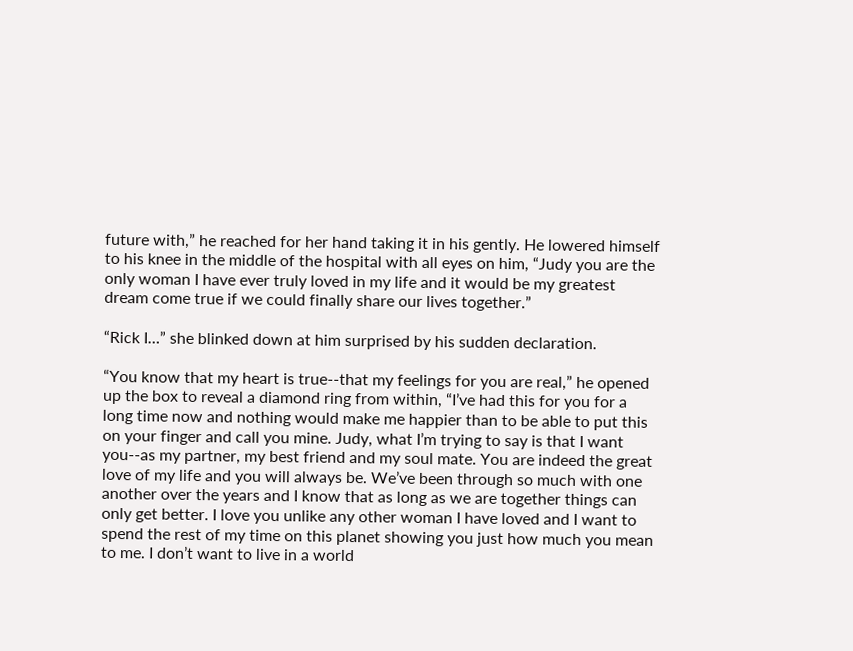future with,” he reached for her hand taking it in his gently. He lowered himself to his knee in the middle of the hospital with all eyes on him, “Judy you are the only woman I have ever truly loved in my life and it would be my greatest dream come true if we could finally share our lives together.”

“Rick I…” she blinked down at him surprised by his sudden declaration.

“You know that my heart is true--that my feelings for you are real,” he opened up the box to reveal a diamond ring from within, “I’ve had this for you for a long time now and nothing would make me happier than to be able to put this on your finger and call you mine. Judy, what I’m trying to say is that I want you--as my partner, my best friend and my soul mate. You are indeed the great love of my life and you will always be. We’ve been through so much with one another over the years and I know that as long as we are together things can only get better. I love you unlike any other woman I have loved and I want to spend the rest of my time on this planet showing you just how much you mean to me. I don’t want to live in a world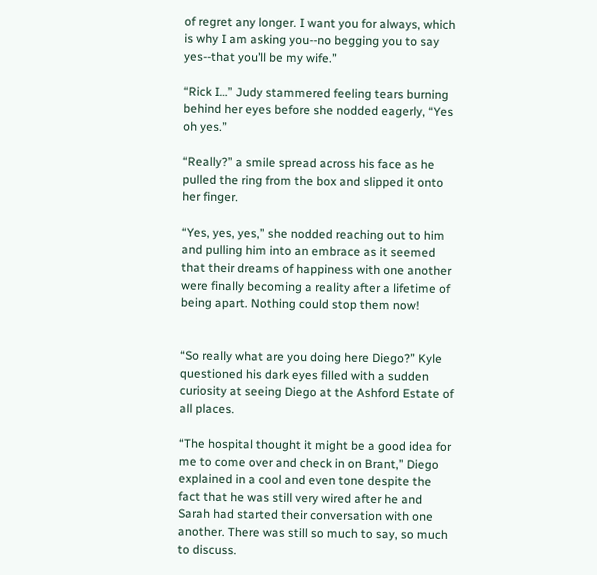of regret any longer. I want you for always, which is why I am asking you--no begging you to say yes--that you’ll be my wife.”

“Rick I…” Judy stammered feeling tears burning behind her eyes before she nodded eagerly, “Yes oh yes.”

“Really?” a smile spread across his face as he pulled the ring from the box and slipped it onto her finger.

“Yes, yes, yes,” she nodded reaching out to him and pulling him into an embrace as it seemed that their dreams of happiness with one another were finally becoming a reality after a lifetime of being apart. Nothing could stop them now!


“So really what are you doing here Diego?” Kyle questioned his dark eyes filled with a sudden curiosity at seeing Diego at the Ashford Estate of all places.

“The hospital thought it might be a good idea for me to come over and check in on Brant,” Diego explained in a cool and even tone despite the fact that he was still very wired after he and Sarah had started their conversation with one another. There was still so much to say, so much to discuss.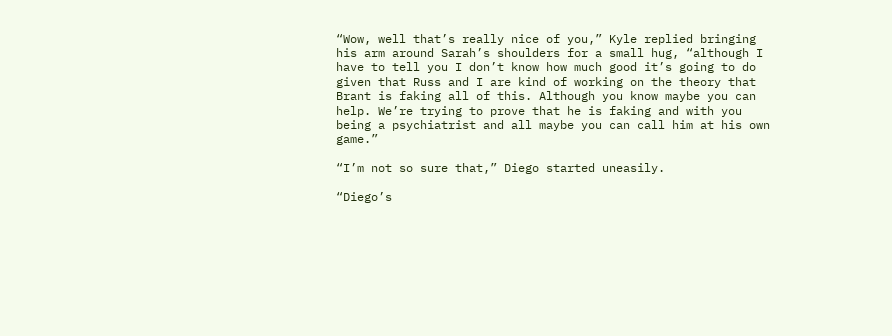“Wow, well that’s really nice of you,” Kyle replied bringing his arm around Sarah’s shoulders for a small hug, “although I have to tell you I don’t know how much good it’s going to do given that Russ and I are kind of working on the theory that Brant is faking all of this. Although you know maybe you can help. We’re trying to prove that he is faking and with you being a psychiatrist and all maybe you can call him at his own game.”

“I’m not so sure that,” Diego started uneasily.

“Diego’s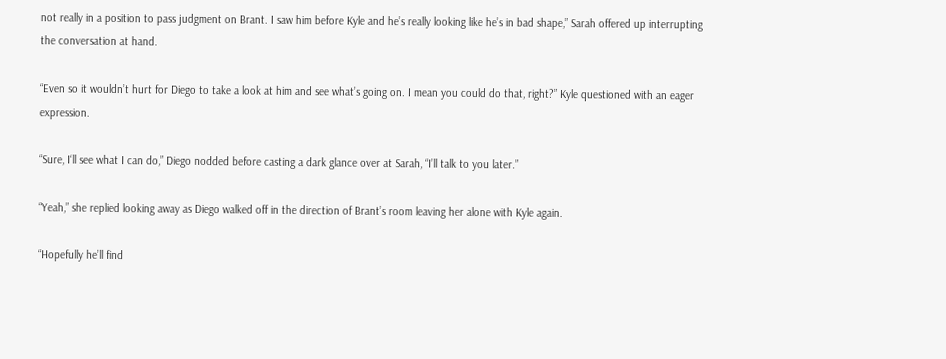not really in a position to pass judgment on Brant. I saw him before Kyle and he’s really looking like he’s in bad shape,” Sarah offered up interrupting the conversation at hand.

“Even so it wouldn’t hurt for Diego to take a look at him and see what’s going on. I mean you could do that, right?” Kyle questioned with an eager expression.

“Sure, I‘ll see what I can do,” Diego nodded before casting a dark glance over at Sarah, “I’ll talk to you later.”

“Yeah,” she replied looking away as Diego walked off in the direction of Brant’s room leaving her alone with Kyle again.

“Hopefully he’ll find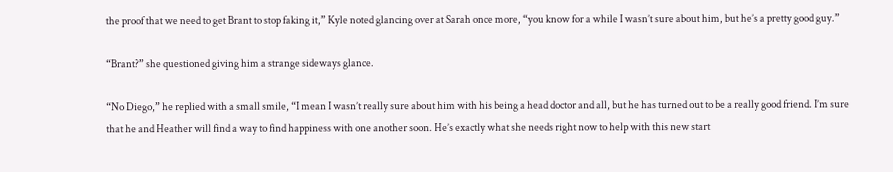the proof that we need to get Brant to stop faking it,” Kyle noted glancing over at Sarah once more, “you know for a while I wasn’t sure about him, but he’s a pretty good guy.”

“Brant?” she questioned giving him a strange sideways glance.

“No Diego,” he replied with a small smile, “I mean I wasn’t really sure about him with his being a head doctor and all, but he has turned out to be a really good friend. I’m sure that he and Heather will find a way to find happiness with one another soon. He’s exactly what she needs right now to help with this new start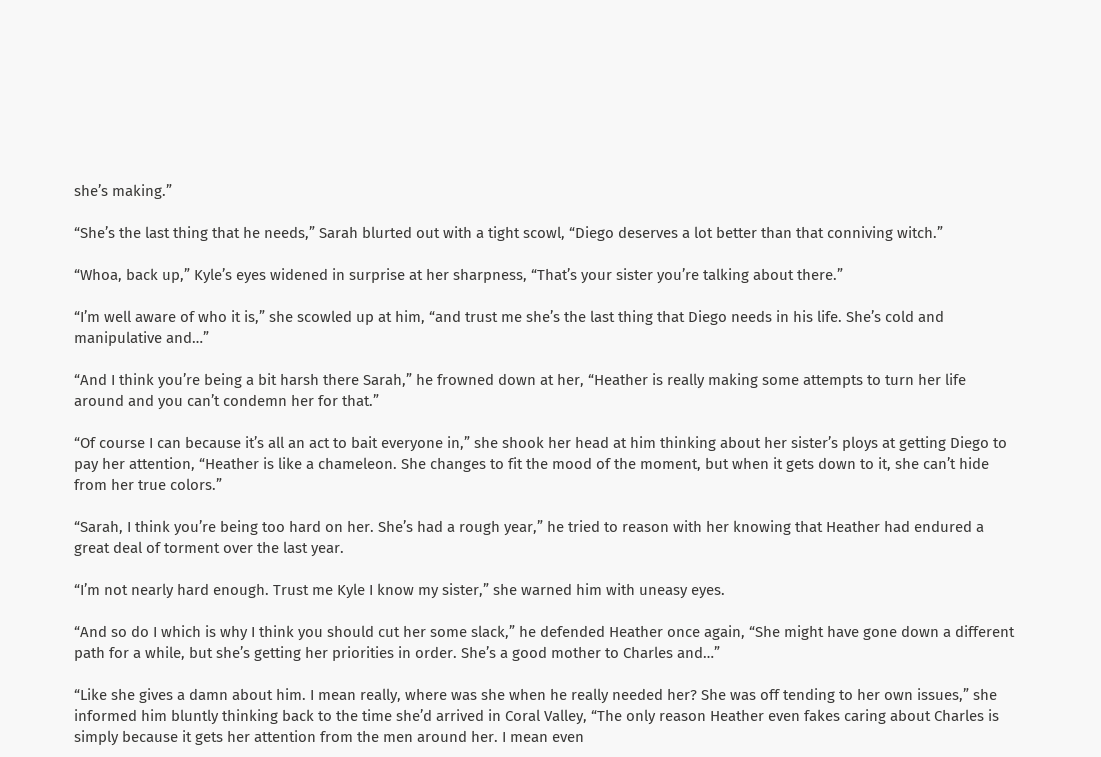she’s making.”

“She’s the last thing that he needs,” Sarah blurted out with a tight scowl, “Diego deserves a lot better than that conniving witch.”

“Whoa, back up,” Kyle’s eyes widened in surprise at her sharpness, “That’s your sister you’re talking about there.”

“I’m well aware of who it is,” she scowled up at him, “and trust me she’s the last thing that Diego needs in his life. She’s cold and manipulative and…”

“And I think you’re being a bit harsh there Sarah,” he frowned down at her, “Heather is really making some attempts to turn her life around and you can’t condemn her for that.”

“Of course I can because it’s all an act to bait everyone in,” she shook her head at him thinking about her sister’s ploys at getting Diego to pay her attention, “Heather is like a chameleon. She changes to fit the mood of the moment, but when it gets down to it, she can’t hide from her true colors.”

“Sarah, I think you’re being too hard on her. She’s had a rough year,” he tried to reason with her knowing that Heather had endured a great deal of torment over the last year.

“I’m not nearly hard enough. Trust me Kyle I know my sister,” she warned him with uneasy eyes.

“And so do I which is why I think you should cut her some slack,” he defended Heather once again, “She might have gone down a different path for a while, but she’s getting her priorities in order. She’s a good mother to Charles and…”

“Like she gives a damn about him. I mean really, where was she when he really needed her? She was off tending to her own issues,” she informed him bluntly thinking back to the time she’d arrived in Coral Valley, “The only reason Heather even fakes caring about Charles is simply because it gets her attention from the men around her. I mean even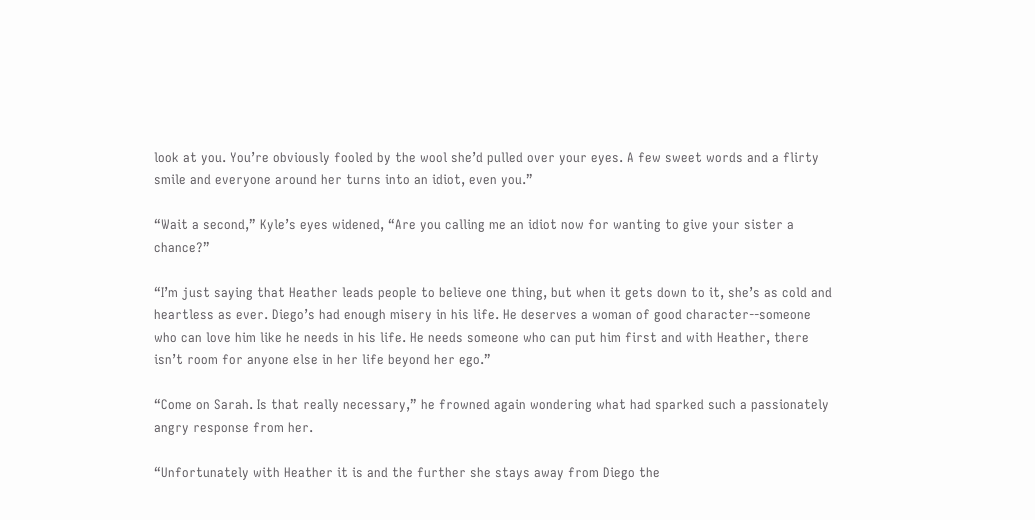look at you. You’re obviously fooled by the wool she’d pulled over your eyes. A few sweet words and a flirty smile and everyone around her turns into an idiot, even you.”

“Wait a second,” Kyle’s eyes widened, “Are you calling me an idiot now for wanting to give your sister a chance?”

“I’m just saying that Heather leads people to believe one thing, but when it gets down to it, she’s as cold and heartless as ever. Diego’s had enough misery in his life. He deserves a woman of good character--someone who can love him like he needs in his life. He needs someone who can put him first and with Heather, there isn’t room for anyone else in her life beyond her ego.”

“Come on Sarah. Is that really necessary,” he frowned again wondering what had sparked such a passionately angry response from her.

“Unfortunately with Heather it is and the further she stays away from Diego the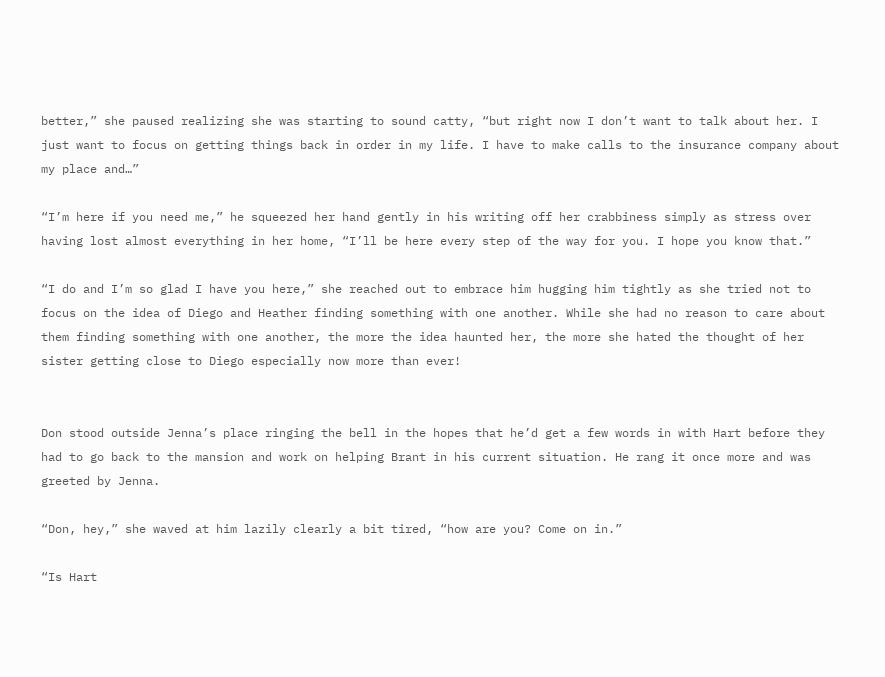better,” she paused realizing she was starting to sound catty, “but right now I don’t want to talk about her. I just want to focus on getting things back in order in my life. I have to make calls to the insurance company about my place and…”

“I’m here if you need me,” he squeezed her hand gently in his writing off her crabbiness simply as stress over having lost almost everything in her home, “I’ll be here every step of the way for you. I hope you know that.”

“I do and I’m so glad I have you here,” she reached out to embrace him hugging him tightly as she tried not to focus on the idea of Diego and Heather finding something with one another. While she had no reason to care about them finding something with one another, the more the idea haunted her, the more she hated the thought of her sister getting close to Diego especially now more than ever!


Don stood outside Jenna’s place ringing the bell in the hopes that he’d get a few words in with Hart before they had to go back to the mansion and work on helping Brant in his current situation. He rang it once more and was greeted by Jenna.

“Don, hey,” she waved at him lazily clearly a bit tired, “how are you? Come on in.”

“Is Hart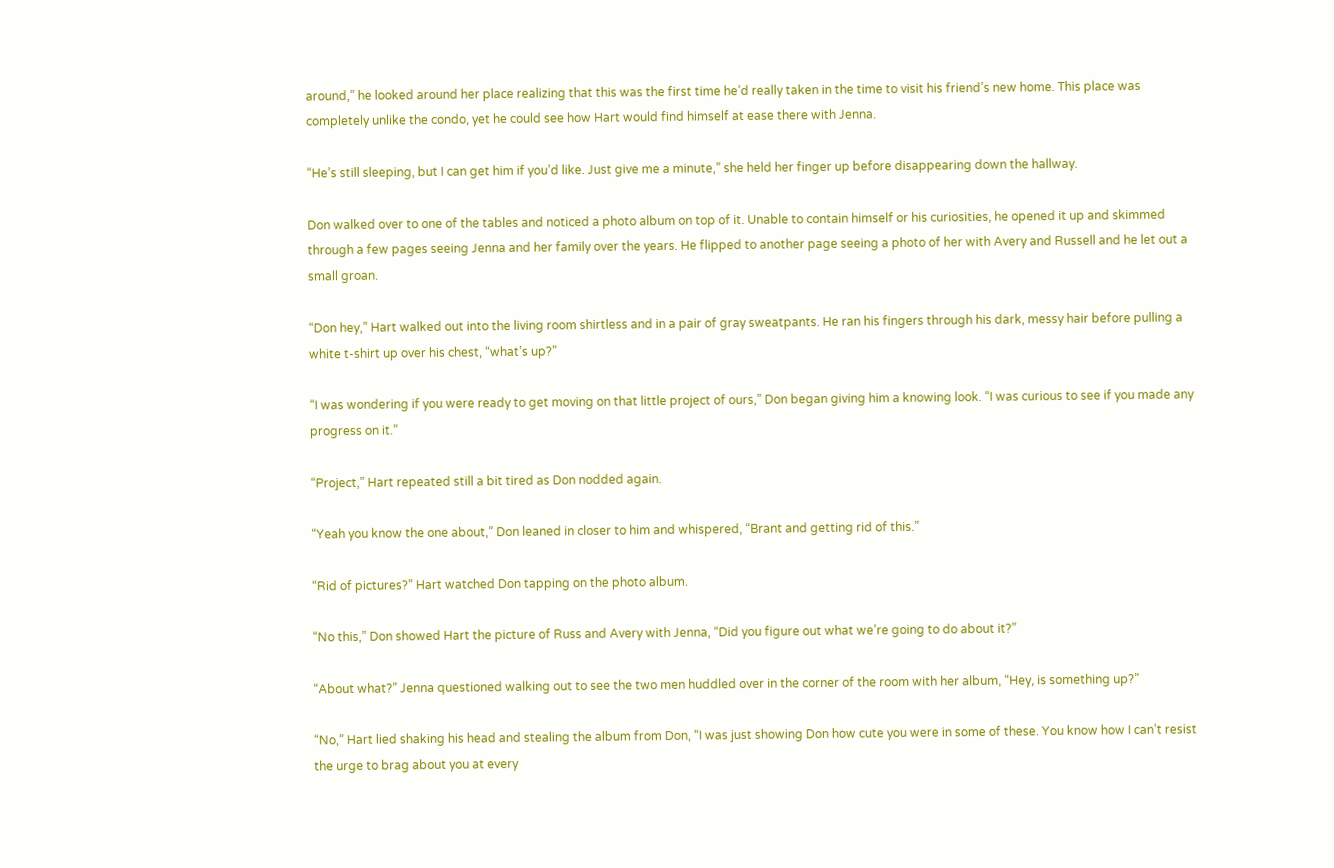around,” he looked around her place realizing that this was the first time he’d really taken in the time to visit his friend’s new home. This place was completely unlike the condo, yet he could see how Hart would find himself at ease there with Jenna.

“He’s still sleeping, but I can get him if you’d like. Just give me a minute,” she held her finger up before disappearing down the hallway.

Don walked over to one of the tables and noticed a photo album on top of it. Unable to contain himself or his curiosities, he opened it up and skimmed through a few pages seeing Jenna and her family over the years. He flipped to another page seeing a photo of her with Avery and Russell and he let out a small groan.

“Don hey,” Hart walked out into the living room shirtless and in a pair of gray sweatpants. He ran his fingers through his dark, messy hair before pulling a white t-shirt up over his chest, “what’s up?”

“I was wondering if you were ready to get moving on that little project of ours,” Don began giving him a knowing look. “I was curious to see if you made any progress on it.”

“Project,” Hart repeated still a bit tired as Don nodded again.

“Yeah you know the one about,” Don leaned in closer to him and whispered, “Brant and getting rid of this.”

“Rid of pictures?” Hart watched Don tapping on the photo album.

“No this,” Don showed Hart the picture of Russ and Avery with Jenna, “Did you figure out what we’re going to do about it?”

“About what?” Jenna questioned walking out to see the two men huddled over in the corner of the room with her album, “Hey, is something up?”

“No,” Hart lied shaking his head and stealing the album from Don, “I was just showing Don how cute you were in some of these. You know how I can’t resist the urge to brag about you at every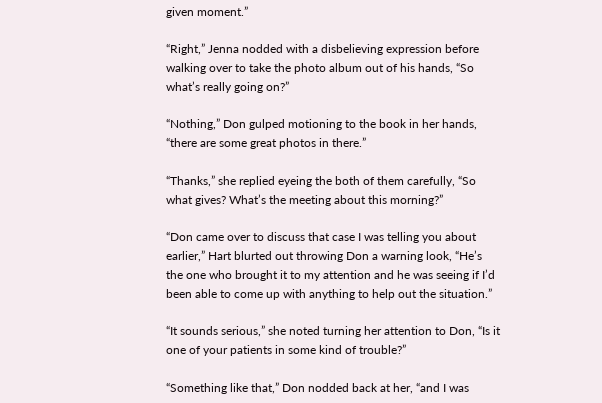given moment.”

“Right,” Jenna nodded with a disbelieving expression before walking over to take the photo album out of his hands, “So what’s really going on?”

“Nothing,” Don gulped motioning to the book in her hands, “there are some great photos in there.”

“Thanks,” she replied eyeing the both of them carefully, “So what gives? What’s the meeting about this morning?”

“Don came over to discuss that case I was telling you about earlier,” Hart blurted out throwing Don a warning look, “He’s the one who brought it to my attention and he was seeing if I’d been able to come up with anything to help out the situation.”

“It sounds serious,” she noted turning her attention to Don, “Is it one of your patients in some kind of trouble?”

“Something like that,” Don nodded back at her, “and I was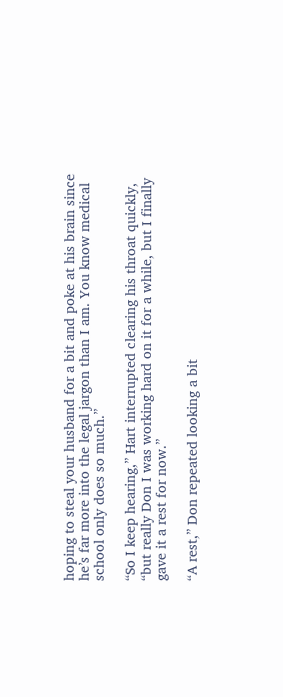hoping to steal your husband for a bit and poke at his brain since he’s far more into the legal jargon than I am. You know medical school only does so much.”

“So I keep hearing,” Hart interrupted clearing his throat quickly, “but really Don I was working hard on it for a while, but I finally gave it a rest for now.”

“A rest,” Don repeated looking a bit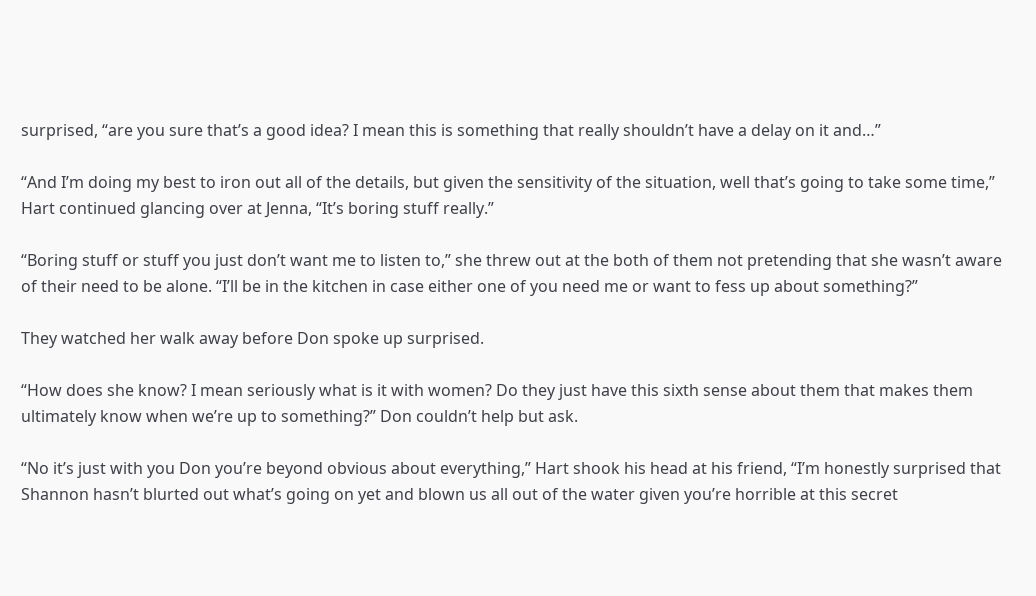surprised, “are you sure that’s a good idea? I mean this is something that really shouldn’t have a delay on it and…”

“And I’m doing my best to iron out all of the details, but given the sensitivity of the situation, well that’s going to take some time,” Hart continued glancing over at Jenna, “It’s boring stuff really.”

“Boring stuff or stuff you just don’t want me to listen to,” she threw out at the both of them not pretending that she wasn’t aware of their need to be alone. “I’ll be in the kitchen in case either one of you need me or want to fess up about something?”

They watched her walk away before Don spoke up surprised.

“How does she know? I mean seriously what is it with women? Do they just have this sixth sense about them that makes them ultimately know when we’re up to something?” Don couldn’t help but ask.

“No it’s just with you Don you’re beyond obvious about everything,” Hart shook his head at his friend, “I’m honestly surprised that Shannon hasn’t blurted out what’s going on yet and blown us all out of the water given you’re horrible at this secret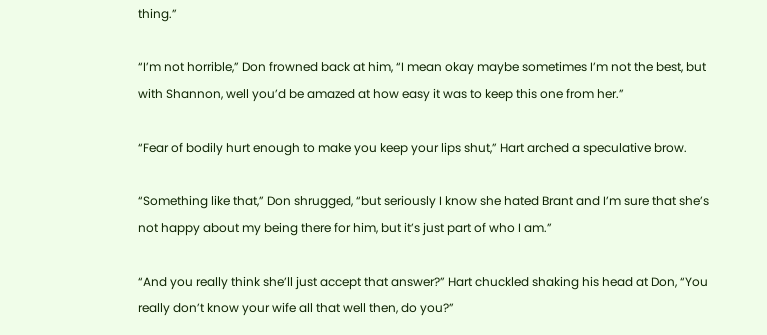thing.”

“I’m not horrible,” Don frowned back at him, “I mean okay maybe sometimes I’m not the best, but with Shannon, well you’d be amazed at how easy it was to keep this one from her.”

“Fear of bodily hurt enough to make you keep your lips shut,” Hart arched a speculative brow.

“Something like that,” Don shrugged, “but seriously I know she hated Brant and I’m sure that she’s not happy about my being there for him, but it’s just part of who I am.”

“And you really think she’ll just accept that answer?” Hart chuckled shaking his head at Don, “You really don’t know your wife all that well then, do you?”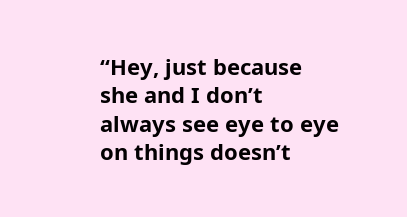“Hey, just because she and I don’t always see eye to eye on things doesn’t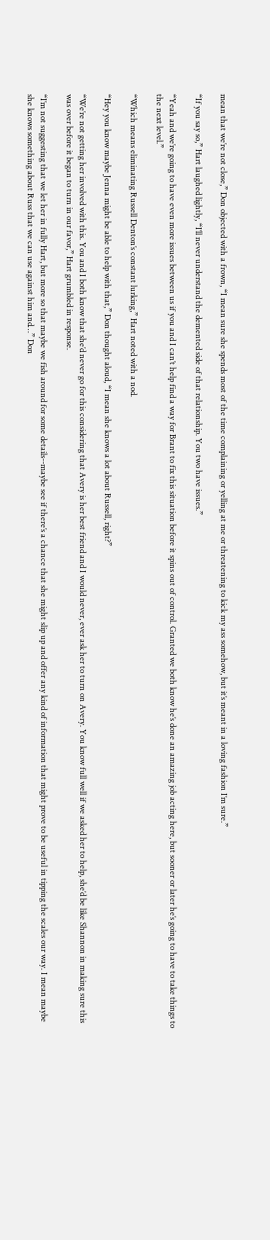mean that we’re not close,” Don objected with a frown, “I mean sure she spends most of the time complaining or yelling at me or threatening to kick my ass somehow, but it’s meant in a loving fashion I’m sure.”

“If you say so,” Hart laughed lightly, “I’ll never understand the demented side of that relationship. You two have issues.”

“Yeah and we’re going to have even more issues between us if you and I can’t help find a way for Brant to fix this situation before it spins out of control. Granted we both know he’s done an amazing job acting here, but sooner or later he’s going to have to take things to the next level.”

“Which means eliminating Russell Denton’s constant lurking,” Hart noted with a nod.

“Hey you know maybe Jenna might be able to help with that,” Don thought aloud, “I mean she knows a lot about Russell, right?”

“We’re not getting her involved with this. You and I both know that she’d never go for this considering that Avery is her best friend and I would never, ever ask her to turn on Avery. You know full well if we asked her to help, she’d be like Shannon in making sure this was over before it began to turn in our favor,” Hart grumbled in response.

“I’m not suggesting that we let her in fully Hart, but more so that maybe we fish around for some details--maybe see if there’s a chance that she might slip up and offer any kind of information that might prove to be useful in tipping the scales our way. I mean maybe she knows something about Russ that we can use against him and…” Don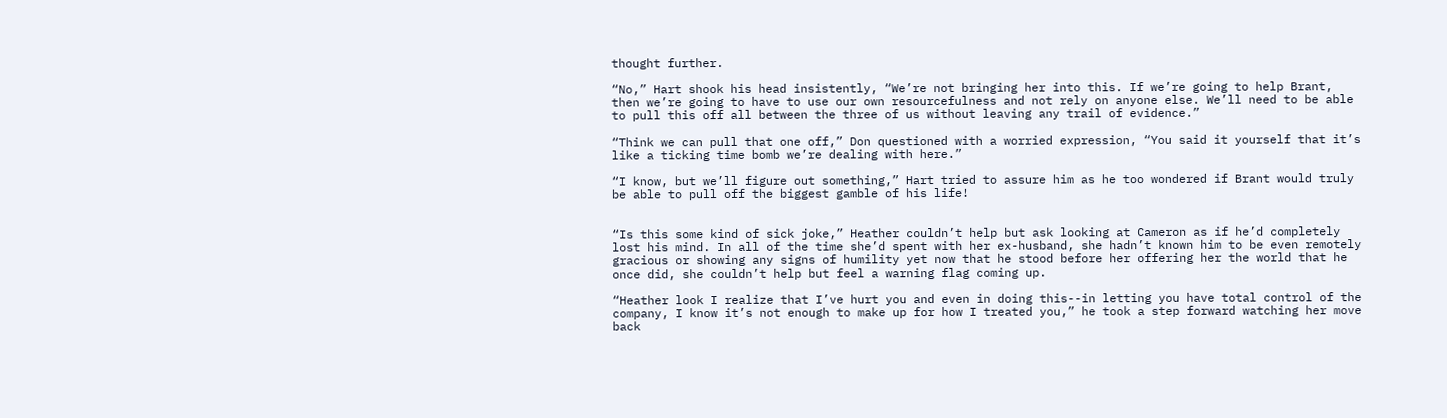thought further.

“No,” Hart shook his head insistently, “We’re not bringing her into this. If we’re going to help Brant, then we’re going to have to use our own resourcefulness and not rely on anyone else. We’ll need to be able to pull this off all between the three of us without leaving any trail of evidence.”

“Think we can pull that one off,” Don questioned with a worried expression, “You said it yourself that it’s like a ticking time bomb we’re dealing with here.”

“I know, but we’ll figure out something,” Hart tried to assure him as he too wondered if Brant would truly be able to pull off the biggest gamble of his life!


“Is this some kind of sick joke,” Heather couldn’t help but ask looking at Cameron as if he’d completely lost his mind. In all of the time she’d spent with her ex-husband, she hadn’t known him to be even remotely gracious or showing any signs of humility yet now that he stood before her offering her the world that he once did, she couldn’t help but feel a warning flag coming up.

“Heather look I realize that I’ve hurt you and even in doing this--in letting you have total control of the company, I know it’s not enough to make up for how I treated you,” he took a step forward watching her move back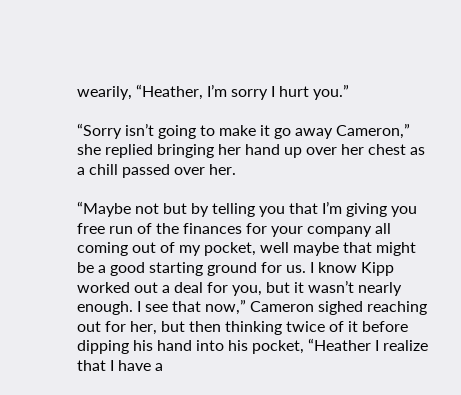wearily, “Heather, I’m sorry I hurt you.”

“Sorry isn’t going to make it go away Cameron,” she replied bringing her hand up over her chest as a chill passed over her.

“Maybe not but by telling you that I’m giving you free run of the finances for your company all coming out of my pocket, well maybe that might be a good starting ground for us. I know Kipp worked out a deal for you, but it wasn’t nearly enough. I see that now,” Cameron sighed reaching out for her, but then thinking twice of it before dipping his hand into his pocket, “Heather I realize that I have a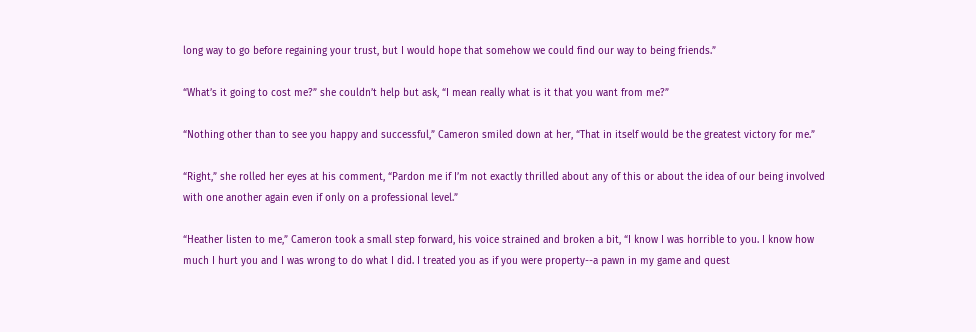long way to go before regaining your trust, but I would hope that somehow we could find our way to being friends.”

“What’s it going to cost me?” she couldn’t help but ask, “I mean really what is it that you want from me?”

“Nothing other than to see you happy and successful,” Cameron smiled down at her, “That in itself would be the greatest victory for me.”

“Right,” she rolled her eyes at his comment, “Pardon me if I’m not exactly thrilled about any of this or about the idea of our being involved with one another again even if only on a professional level.”

“Heather listen to me,” Cameron took a small step forward, his voice strained and broken a bit, “I know I was horrible to you. I know how much I hurt you and I was wrong to do what I did. I treated you as if you were property--a pawn in my game and quest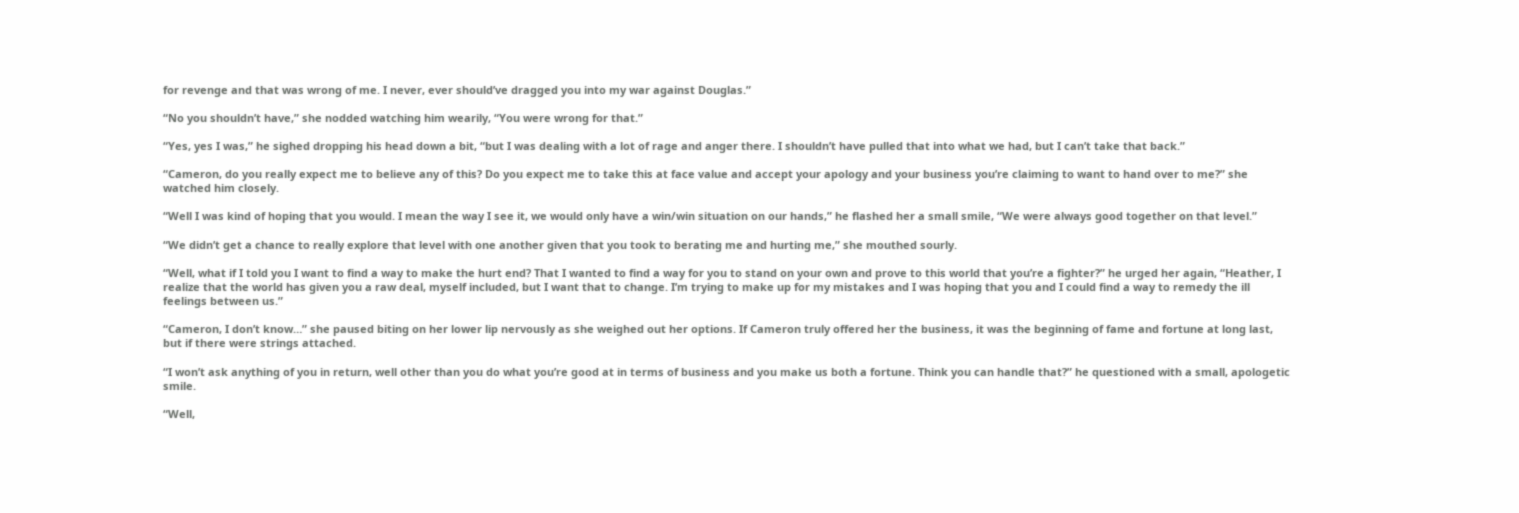for revenge and that was wrong of me. I never, ever should’ve dragged you into my war against Douglas.”

“No you shouldn’t have,” she nodded watching him wearily, “You were wrong for that.”

“Yes, yes I was,” he sighed dropping his head down a bit, “but I was dealing with a lot of rage and anger there. I shouldn’t have pulled that into what we had, but I can’t take that back.”

“Cameron, do you really expect me to believe any of this? Do you expect me to take this at face value and accept your apology and your business you’re claiming to want to hand over to me?” she watched him closely.

“Well I was kind of hoping that you would. I mean the way I see it, we would only have a win/win situation on our hands,” he flashed her a small smile, “We were always good together on that level.”

“We didn’t get a chance to really explore that level with one another given that you took to berating me and hurting me,” she mouthed sourly.

“Well, what if I told you I want to find a way to make the hurt end? That I wanted to find a way for you to stand on your own and prove to this world that you’re a fighter?” he urged her again, “Heather, I realize that the world has given you a raw deal, myself included, but I want that to change. I’m trying to make up for my mistakes and I was hoping that you and I could find a way to remedy the ill feelings between us.”

“Cameron, I don’t know…” she paused biting on her lower lip nervously as she weighed out her options. If Cameron truly offered her the business, it was the beginning of fame and fortune at long last, but if there were strings attached.

“I won’t ask anything of you in return, well other than you do what you’re good at in terms of business and you make us both a fortune. Think you can handle that?” he questioned with a small, apologetic smile.

“Well,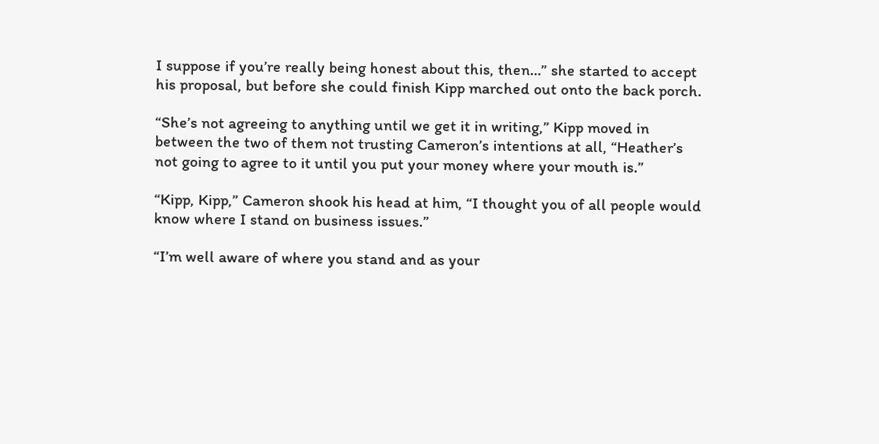I suppose if you’re really being honest about this, then…” she started to accept his proposal, but before she could finish Kipp marched out onto the back porch.

“She’s not agreeing to anything until we get it in writing,” Kipp moved in between the two of them not trusting Cameron’s intentions at all, “Heather’s not going to agree to it until you put your money where your mouth is.”

“Kipp, Kipp,” Cameron shook his head at him, “I thought you of all people would know where I stand on business issues.”

“I’m well aware of where you stand and as your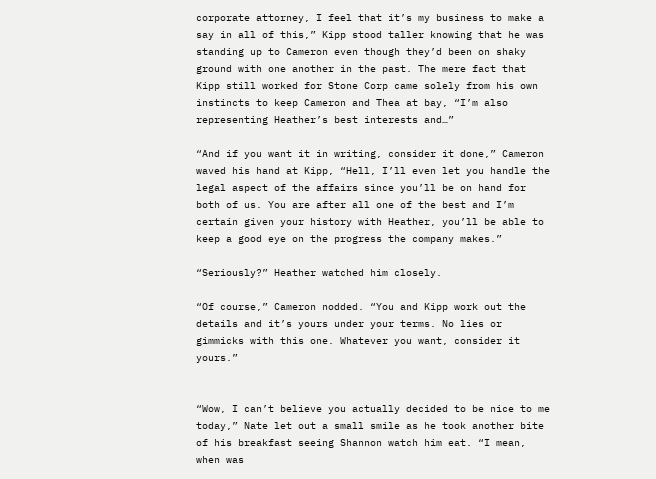corporate attorney, I feel that it’s my business to make a say in all of this,” Kipp stood taller knowing that he was standing up to Cameron even though they’d been on shaky ground with one another in the past. The mere fact that Kipp still worked for Stone Corp came solely from his own instincts to keep Cameron and Thea at bay, “I’m also representing Heather’s best interests and…”

“And if you want it in writing, consider it done,” Cameron waved his hand at Kipp, “Hell, I’ll even let you handle the legal aspect of the affairs since you’ll be on hand for both of us. You are after all one of the best and I’m certain given your history with Heather, you’ll be able to keep a good eye on the progress the company makes.”

“Seriously?” Heather watched him closely.

“Of course,” Cameron nodded. “You and Kipp work out the details and it’s yours under your terms. No lies or gimmicks with this one. Whatever you want, consider it yours.”


“Wow, I can’t believe you actually decided to be nice to me today,” Nate let out a small smile as he took another bite of his breakfast seeing Shannon watch him eat. “I mean, when was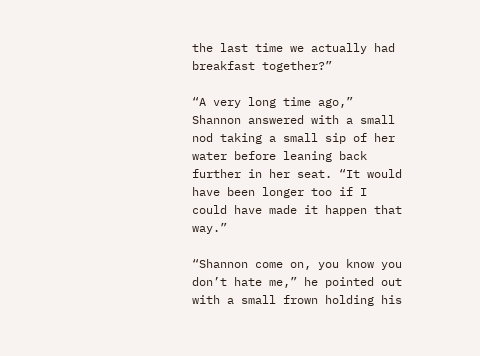the last time we actually had breakfast together?”

“A very long time ago,” Shannon answered with a small nod taking a small sip of her water before leaning back further in her seat. “It would have been longer too if I could have made it happen that way.”

“Shannon come on, you know you don’t hate me,” he pointed out with a small frown holding his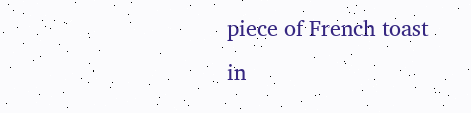piece of French toast in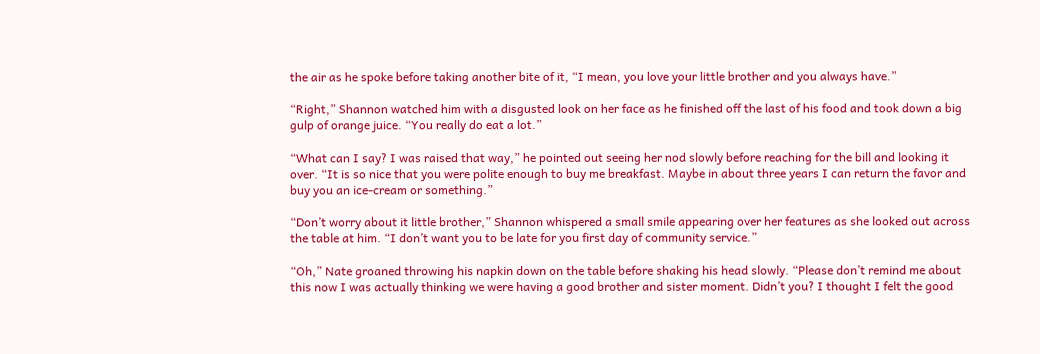the air as he spoke before taking another bite of it, “I mean, you love your little brother and you always have.”

“Right,” Shannon watched him with a disgusted look on her face as he finished off the last of his food and took down a big gulp of orange juice. “You really do eat a lot.”

“What can I say? I was raised that way,” he pointed out seeing her nod slowly before reaching for the bill and looking it over. “It is so nice that you were polite enough to buy me breakfast. Maybe in about three years I can return the favor and buy you an ice-cream or something.”

“Don’t worry about it little brother,” Shannon whispered a small smile appearing over her features as she looked out across the table at him. “I don’t want you to be late for you first day of community service.”

“Oh,” Nate groaned throwing his napkin down on the table before shaking his head slowly. “Please don’t remind me about this now I was actually thinking we were having a good brother and sister moment. Didn’t you? I thought I felt the good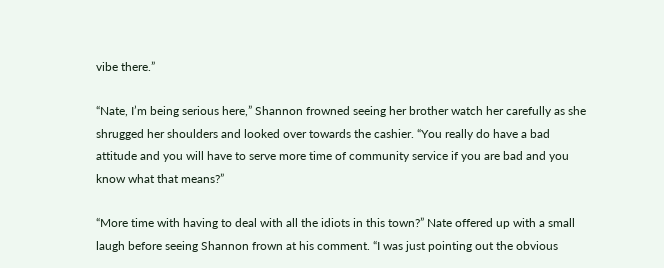vibe there.”

“Nate, I’m being serious here,” Shannon frowned seeing her brother watch her carefully as she shrugged her shoulders and looked over towards the cashier. “You really do have a bad attitude and you will have to serve more time of community service if you are bad and you know what that means?”

“More time with having to deal with all the idiots in this town?” Nate offered up with a small laugh before seeing Shannon frown at his comment. “I was just pointing out the obvious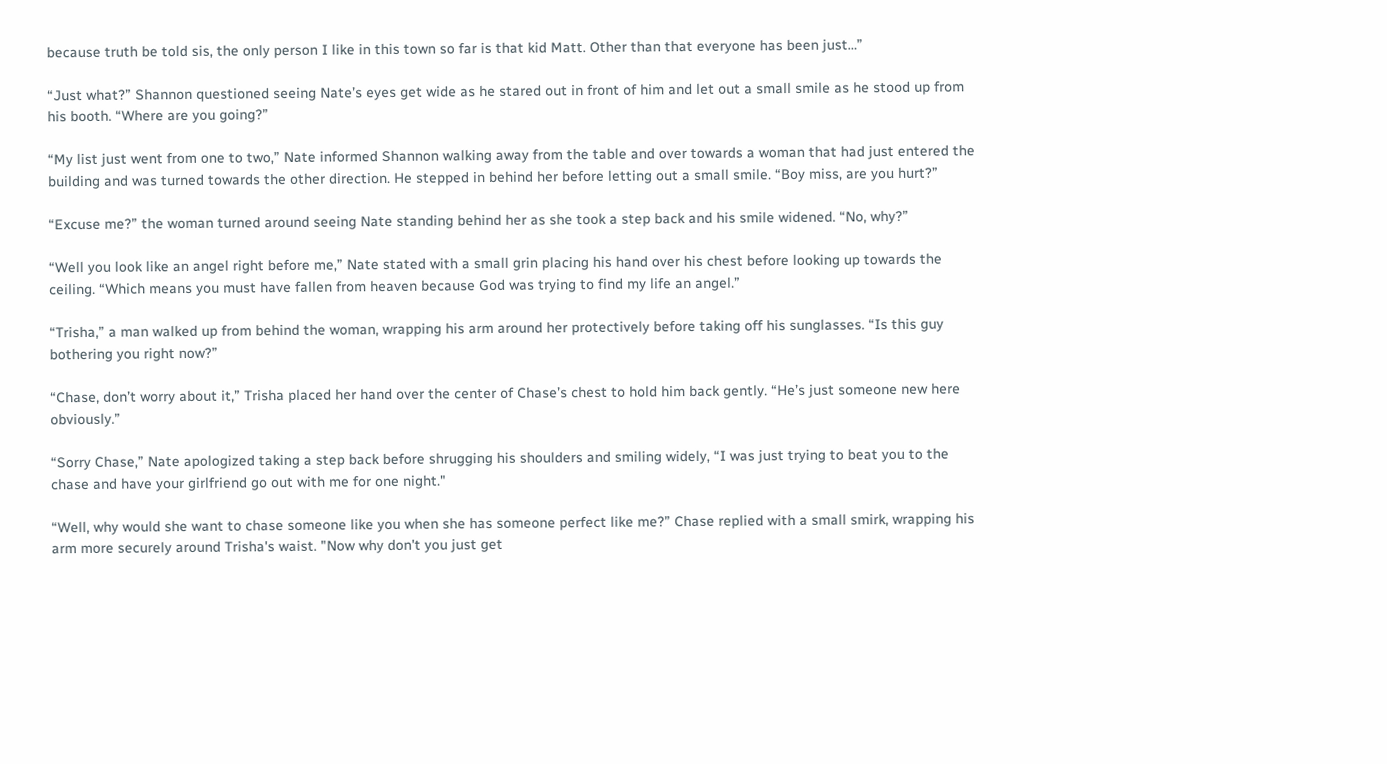because truth be told sis, the only person I like in this town so far is that kid Matt. Other than that everyone has been just…”

“Just what?” Shannon questioned seeing Nate’s eyes get wide as he stared out in front of him and let out a small smile as he stood up from his booth. “Where are you going?”

“My list just went from one to two,” Nate informed Shannon walking away from the table and over towards a woman that had just entered the building and was turned towards the other direction. He stepped in behind her before letting out a small smile. “Boy miss, are you hurt?”

“Excuse me?” the woman turned around seeing Nate standing behind her as she took a step back and his smile widened. “No, why?”

“Well you look like an angel right before me,” Nate stated with a small grin placing his hand over his chest before looking up towards the ceiling. “Which means you must have fallen from heaven because God was trying to find my life an angel.”

“Trisha,” a man walked up from behind the woman, wrapping his arm around her protectively before taking off his sunglasses. “Is this guy bothering you right now?”

“Chase, don’t worry about it,” Trisha placed her hand over the center of Chase’s chest to hold him back gently. “He’s just someone new here obviously.”

“Sorry Chase,” Nate apologized taking a step back before shrugging his shoulders and smiling widely, “I was just trying to beat you to the chase and have your girlfriend go out with me for one night."

“Well, why would she want to chase someone like you when she has someone perfect like me?” Chase replied with a small smirk, wrapping his arm more securely around Trisha's waist. "Now why don't you just get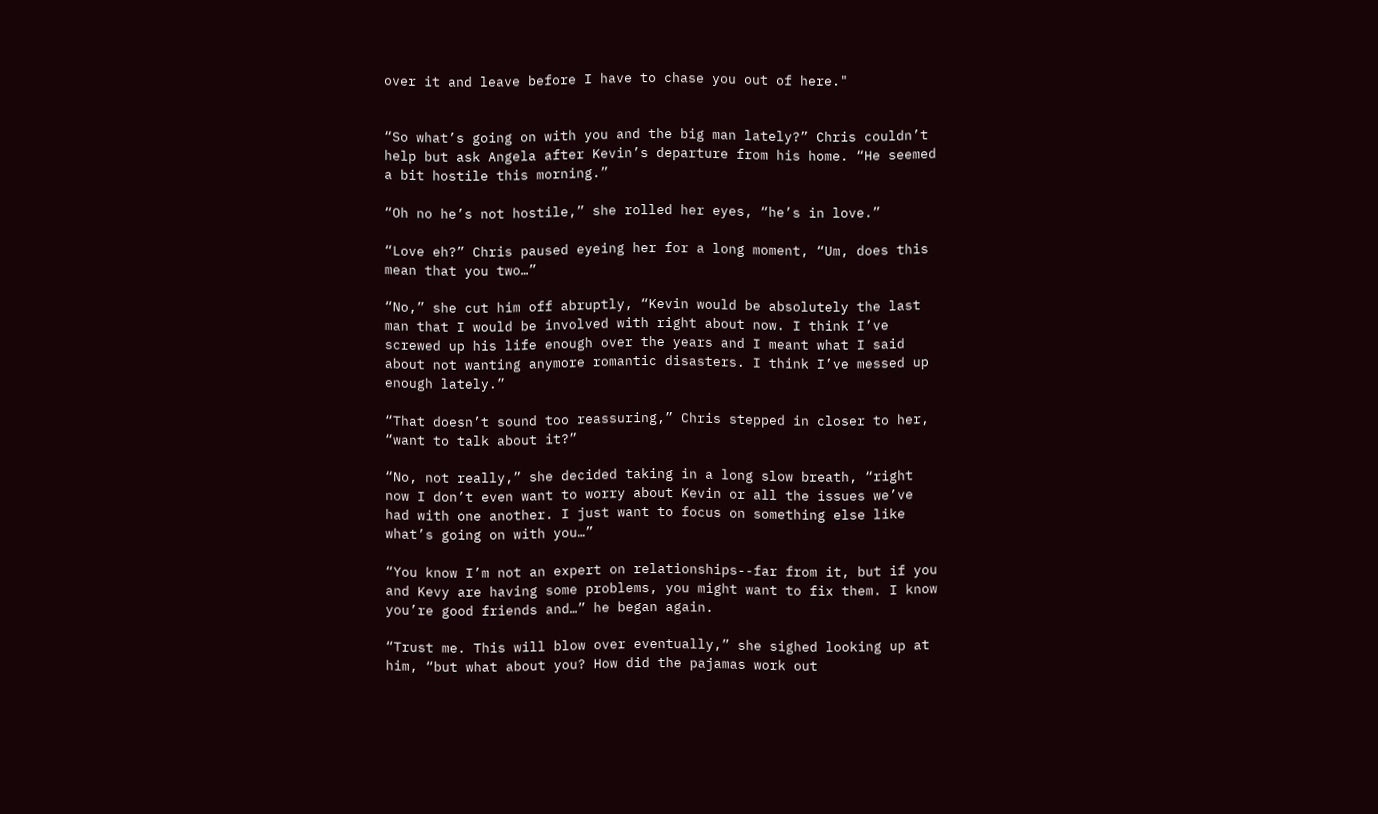over it and leave before I have to chase you out of here."


“So what’s going on with you and the big man lately?” Chris couldn’t help but ask Angela after Kevin’s departure from his home. “He seemed a bit hostile this morning.”

“Oh no he’s not hostile,” she rolled her eyes, “he’s in love.”

“Love eh?” Chris paused eyeing her for a long moment, “Um, does this mean that you two…”

“No,” she cut him off abruptly, “Kevin would be absolutely the last man that I would be involved with right about now. I think I’ve screwed up his life enough over the years and I meant what I said about not wanting anymore romantic disasters. I think I’ve messed up enough lately.”

“That doesn’t sound too reassuring,” Chris stepped in closer to her, “want to talk about it?”

“No, not really,” she decided taking in a long slow breath, “right now I don’t even want to worry about Kevin or all the issues we’ve had with one another. I just want to focus on something else like what’s going on with you…”

“You know I’m not an expert on relationships--far from it, but if you and Kevy are having some problems, you might want to fix them. I know you’re good friends and…” he began again.

“Trust me. This will blow over eventually,” she sighed looking up at him, “but what about you? How did the pajamas work out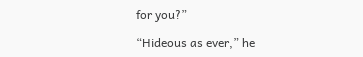for you?”

“Hideous as ever,” he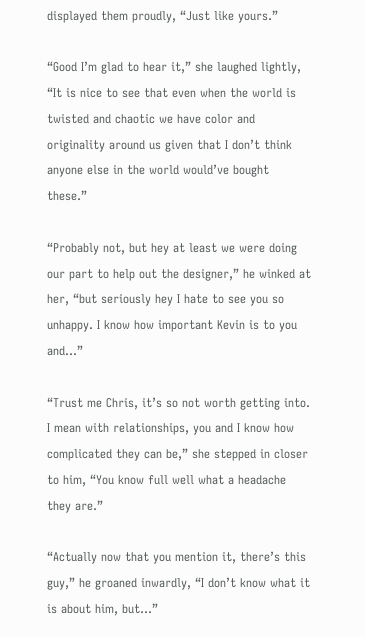displayed them proudly, “Just like yours.”

“Good I’m glad to hear it,” she laughed lightly, “It is nice to see that even when the world is twisted and chaotic we have color and originality around us given that I don’t think anyone else in the world would’ve bought these.”

“Probably not, but hey at least we were doing our part to help out the designer,” he winked at her, “but seriously hey I hate to see you so unhappy. I know how important Kevin is to you and…”

“Trust me Chris, it’s so not worth getting into. I mean with relationships, you and I know how complicated they can be,” she stepped in closer to him, “You know full well what a headache they are.”

“Actually now that you mention it, there’s this guy,” he groaned inwardly, “I don’t know what it is about him, but…”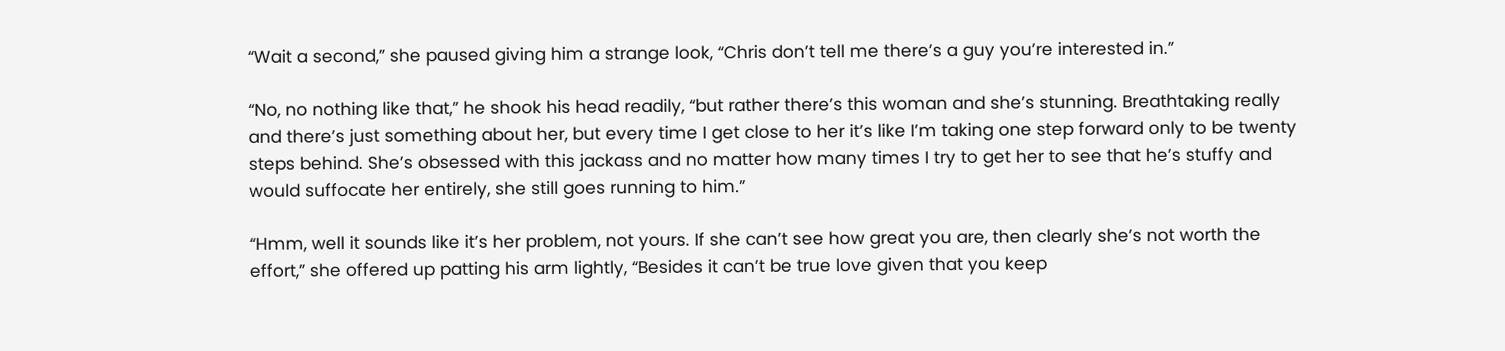“Wait a second,” she paused giving him a strange look, “Chris don’t tell me there’s a guy you’re interested in.”

“No, no nothing like that,” he shook his head readily, “but rather there’s this woman and she’s stunning. Breathtaking really and there’s just something about her, but every time I get close to her it’s like I’m taking one step forward only to be twenty steps behind. She’s obsessed with this jackass and no matter how many times I try to get her to see that he’s stuffy and would suffocate her entirely, she still goes running to him.”

“Hmm, well it sounds like it’s her problem, not yours. If she can’t see how great you are, then clearly she’s not worth the effort,” she offered up patting his arm lightly, “Besides it can’t be true love given that you keep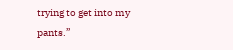trying to get into my pants.”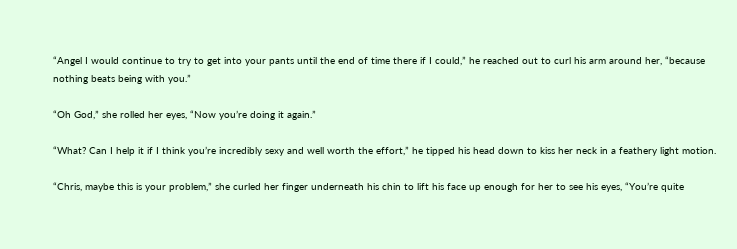“Angel I would continue to try to get into your pants until the end of time there if I could,” he reached out to curl his arm around her, “because nothing beats being with you.”

“Oh God,” she rolled her eyes, “Now you’re doing it again.”

“What? Can I help it if I think you’re incredibly sexy and well worth the effort,” he tipped his head down to kiss her neck in a feathery light motion.

“Chris, maybe this is your problem,” she curled her finger underneath his chin to lift his face up enough for her to see his eyes, “You’re quite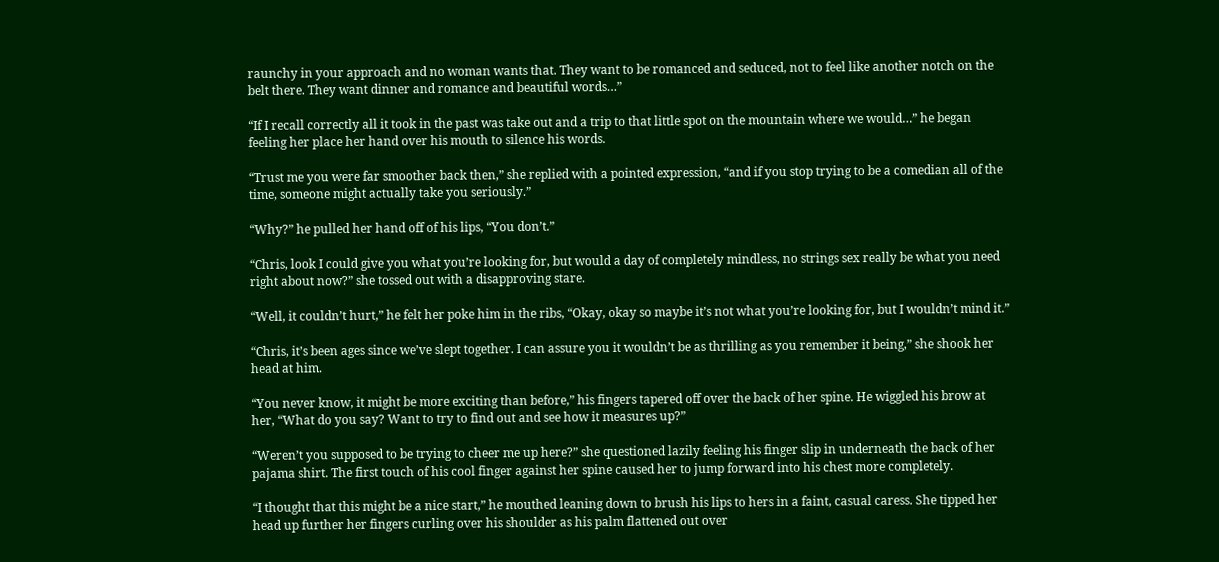raunchy in your approach and no woman wants that. They want to be romanced and seduced, not to feel like another notch on the belt there. They want dinner and romance and beautiful words…”

“If I recall correctly all it took in the past was take out and a trip to that little spot on the mountain where we would…” he began feeling her place her hand over his mouth to silence his words.

“Trust me you were far smoother back then,” she replied with a pointed expression, “and if you stop trying to be a comedian all of the time, someone might actually take you seriously.”

“Why?” he pulled her hand off of his lips, “You don’t.”

“Chris, look I could give you what you’re looking for, but would a day of completely mindless, no strings sex really be what you need right about now?” she tossed out with a disapproving stare.

“Well, it couldn’t hurt,” he felt her poke him in the ribs, “Okay, okay so maybe it’s not what you’re looking for, but I wouldn’t mind it.”

“Chris, it’s been ages since we’ve slept together. I can assure you it wouldn’t be as thrilling as you remember it being,” she shook her head at him.

“You never know, it might be more exciting than before,” his fingers tapered off over the back of her spine. He wiggled his brow at her, “What do you say? Want to try to find out and see how it measures up?”

“Weren’t you supposed to be trying to cheer me up here?” she questioned lazily feeling his finger slip in underneath the back of her pajama shirt. The first touch of his cool finger against her spine caused her to jump forward into his chest more completely.

“I thought that this might be a nice start,” he mouthed leaning down to brush his lips to hers in a faint, casual caress. She tipped her head up further her fingers curling over his shoulder as his palm flattened out over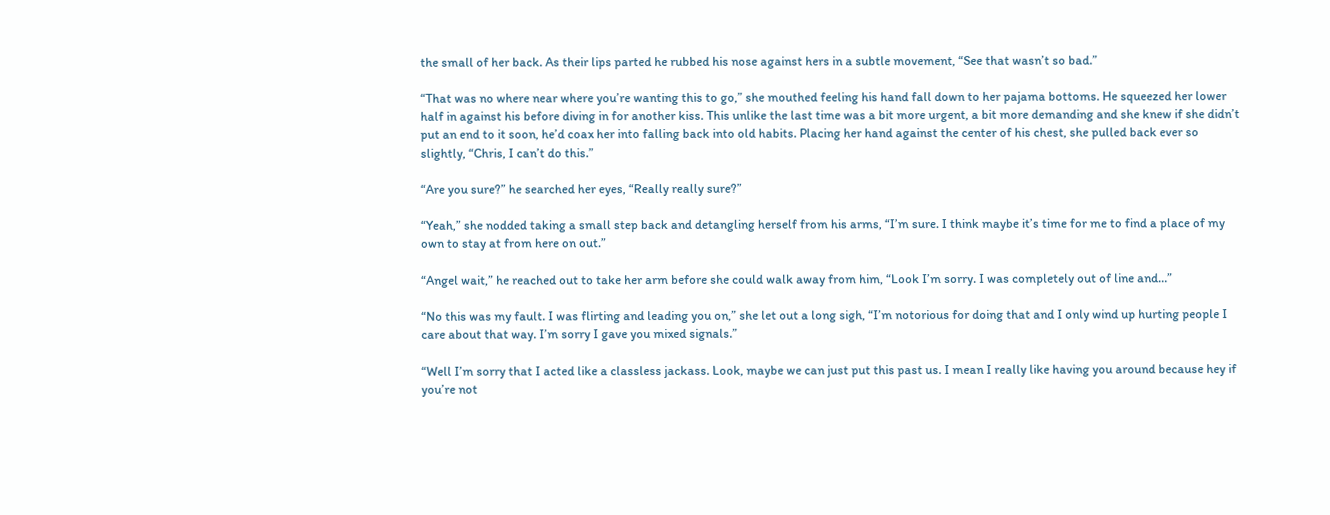the small of her back. As their lips parted he rubbed his nose against hers in a subtle movement, “See that wasn’t so bad.”

“That was no where near where you’re wanting this to go,” she mouthed feeling his hand fall down to her pajama bottoms. He squeezed her lower half in against his before diving in for another kiss. This unlike the last time was a bit more urgent, a bit more demanding and she knew if she didn’t put an end to it soon, he’d coax her into falling back into old habits. Placing her hand against the center of his chest, she pulled back ever so slightly, “Chris, I can’t do this.”

“Are you sure?” he searched her eyes, “Really really sure?”

“Yeah,” she nodded taking a small step back and detangling herself from his arms, “I’m sure. I think maybe it’s time for me to find a place of my own to stay at from here on out.”

“Angel wait,” he reached out to take her arm before she could walk away from him, “Look I’m sorry. I was completely out of line and…”

“No this was my fault. I was flirting and leading you on,” she let out a long sigh, “I’m notorious for doing that and I only wind up hurting people I care about that way. I’m sorry I gave you mixed signals.”

“Well I’m sorry that I acted like a classless jackass. Look, maybe we can just put this past us. I mean I really like having you around because hey if you’re not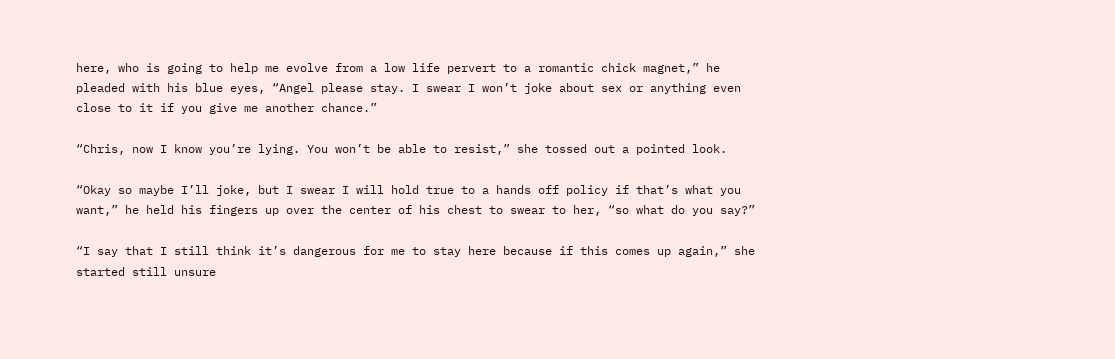here, who is going to help me evolve from a low life pervert to a romantic chick magnet,” he pleaded with his blue eyes, “Angel please stay. I swear I won’t joke about sex or anything even close to it if you give me another chance.”

“Chris, now I know you’re lying. You won’t be able to resist,” she tossed out a pointed look.

“Okay so maybe I’ll joke, but I swear I will hold true to a hands off policy if that’s what you want,” he held his fingers up over the center of his chest to swear to her, “so what do you say?”

“I say that I still think it’s dangerous for me to stay here because if this comes up again,” she started still unsure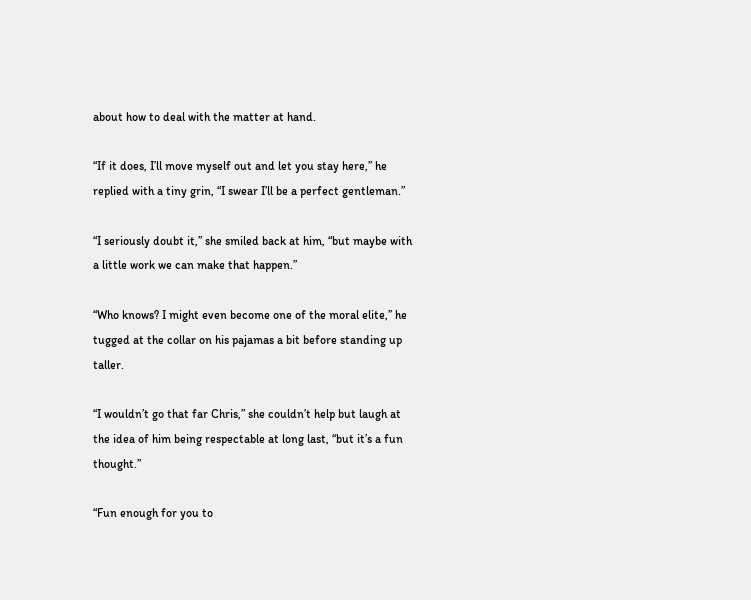about how to deal with the matter at hand.

“If it does, I’ll move myself out and let you stay here,” he replied with a tiny grin, “I swear I’ll be a perfect gentleman.”

“I seriously doubt it,” she smiled back at him, “but maybe with a little work we can make that happen.”

“Who knows? I might even become one of the moral elite,” he tugged at the collar on his pajamas a bit before standing up taller.

“I wouldn’t go that far Chris,” she couldn’t help but laugh at the idea of him being respectable at long last, “but it’s a fun thought.”

“Fun enough for you to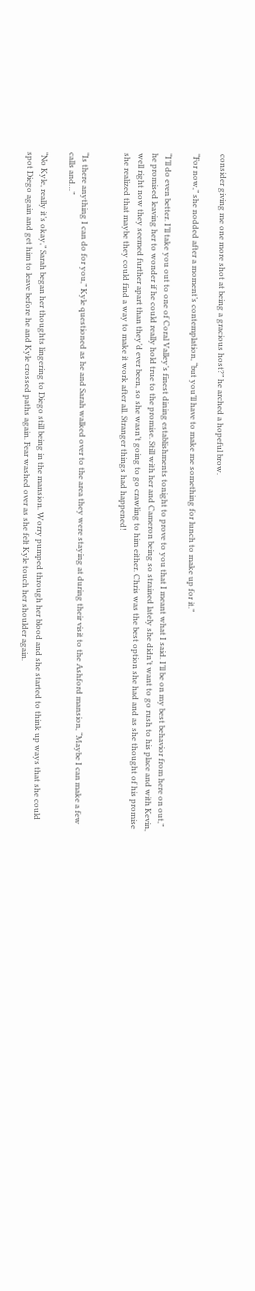consider giving me one more shot at being a gracious host?” he arched a hopeful brow.

“For now,” she nodded after a moment’s contemplation, “but you’ll have to make me something for lunch to make up for it.”

“I’ll do even better. I’ll take you out to one of Coral Valley’s finest dining establishments tonight to prove to you that I meant what I said. I’ll be on my best behavior from here on out,” he promised leaving her to wonder if he could really hold true to the promise. Still with her and Cameron being so strained lately she didn’t want to go rush to his place and with Kevin, well right now they seemed further apart than they’d ever been, so she wasn’t going to go crawling to him either. Chris was the best option she had and as she thought of his promise she realized that maybe they could find a way to make it work after all. Stranger things had happened!


“Is there anything I can do for you,” Kyle questioned as he and Sarah walked over to the area they were staying at during their visit to the Ashford mansion, “Maybe I can make a few calls and…”

“No Kyle, really it’s okay,” Sarah began her thoughts lingering to Diego still being in the mansion. Worry pumped through her blood and she started to think up ways that she could spot Diego again and get him to leave before he and Kyle crossed paths again. Fear washed over as she felt Kyle touch her shoulder again.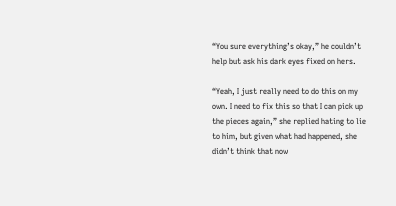“You sure everything’s okay,” he couldn’t help but ask his dark eyes fixed on hers.

“Yeah, I just really need to do this on my own. I need to fix this so that I can pick up the pieces again,” she replied hating to lie to him, but given what had happened, she didn’t think that now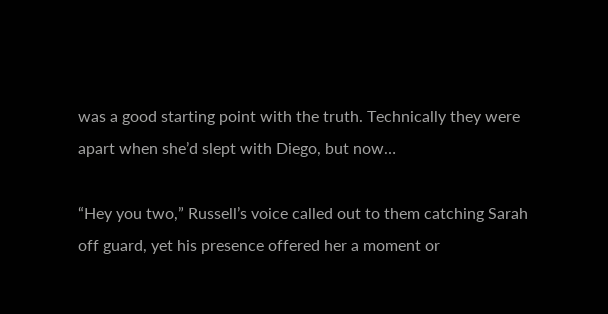was a good starting point with the truth. Technically they were apart when she’d slept with Diego, but now…

“Hey you two,” Russell’s voice called out to them catching Sarah off guard, yet his presence offered her a moment or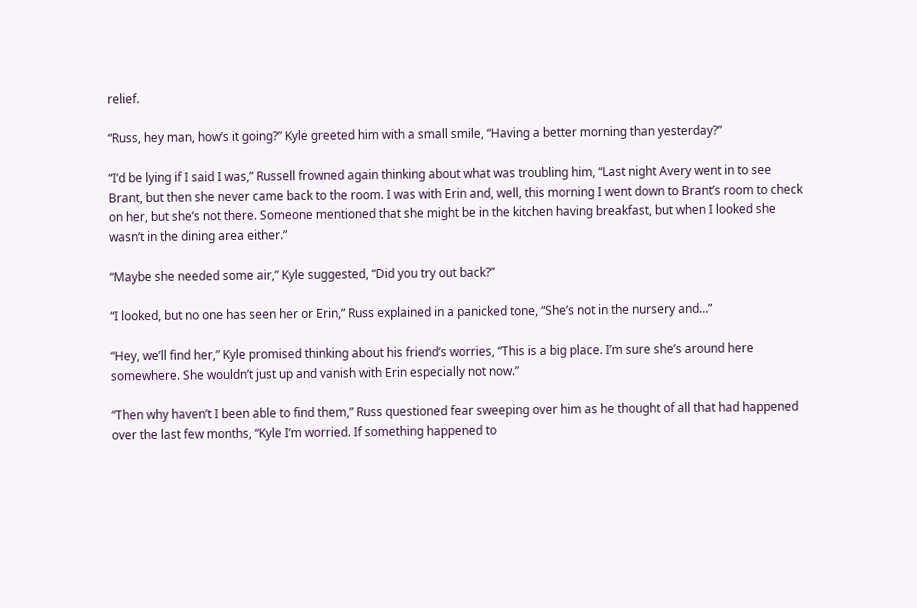relief.

“Russ, hey man, how’s it going?” Kyle greeted him with a small smile, “Having a better morning than yesterday?”

“I’d be lying if I said I was,” Russell frowned again thinking about what was troubling him, “Last night Avery went in to see Brant, but then she never came back to the room. I was with Erin and, well, this morning I went down to Brant’s room to check on her, but she’s not there. Someone mentioned that she might be in the kitchen having breakfast, but when I looked she wasn’t in the dining area either.”

“Maybe she needed some air,” Kyle suggested, “Did you try out back?”

“I looked, but no one has seen her or Erin,” Russ explained in a panicked tone, “She’s not in the nursery and…”

“Hey, we’ll find her,” Kyle promised thinking about his friend’s worries, “This is a big place. I’m sure she’s around here somewhere. She wouldn’t just up and vanish with Erin especially not now.”

“Then why haven’t I been able to find them,” Russ questioned fear sweeping over him as he thought of all that had happened over the last few months, “Kyle I’m worried. If something happened to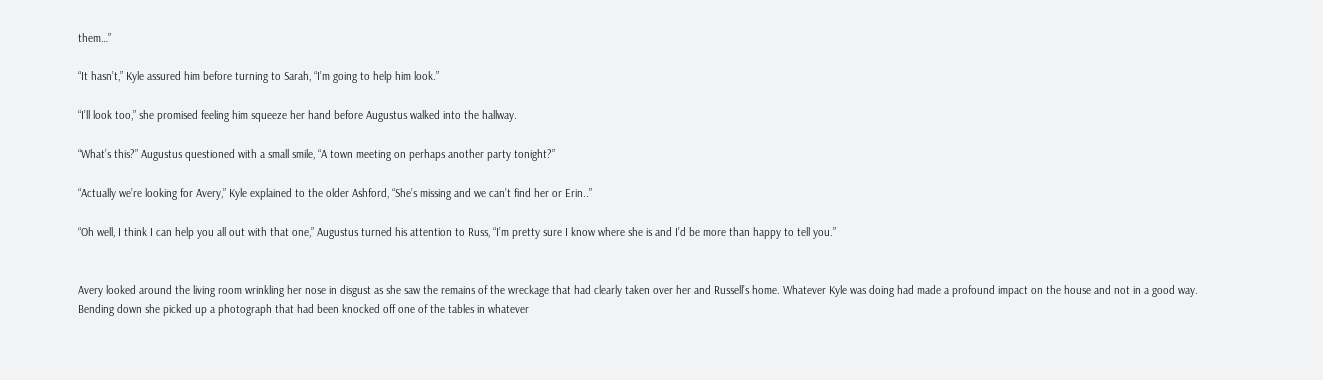them…”

“It hasn’t,” Kyle assured him before turning to Sarah, “I’m going to help him look.”

“I’ll look too,” she promised feeling him squeeze her hand before Augustus walked into the hallway.

“What’s this?” Augustus questioned with a small smile, “A town meeting on perhaps another party tonight?”

“Actually we’re looking for Avery,” Kyle explained to the older Ashford, “She’s missing and we can’t find her or Erin..”

“Oh well, I think I can help you all out with that one,” Augustus turned his attention to Russ, “I’m pretty sure I know where she is and I’d be more than happy to tell you.”


Avery looked around the living room wrinkling her nose in disgust as she saw the remains of the wreckage that had clearly taken over her and Russell’s home. Whatever Kyle was doing had made a profound impact on the house and not in a good way. Bending down she picked up a photograph that had been knocked off one of the tables in whatever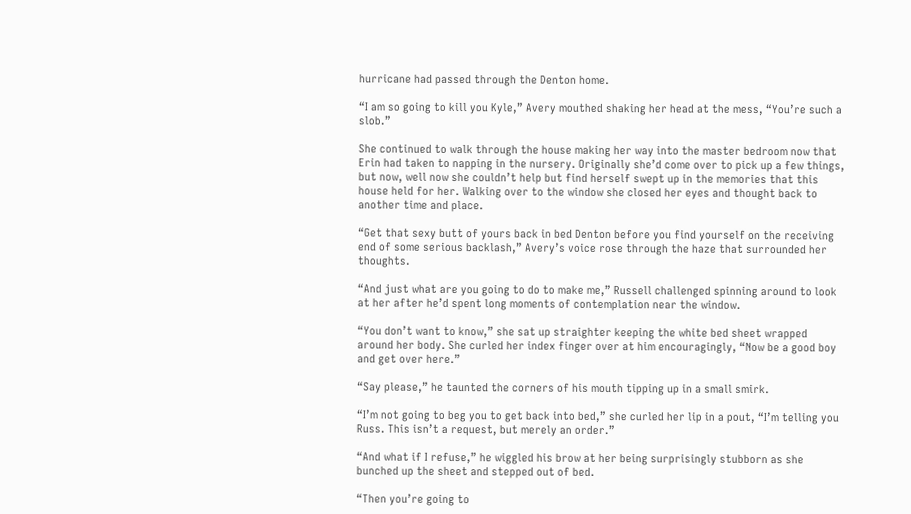hurricane had passed through the Denton home.

“I am so going to kill you Kyle,” Avery mouthed shaking her head at the mess, “You’re such a slob.”

She continued to walk through the house making her way into the master bedroom now that Erin had taken to napping in the nursery. Originally she’d come over to pick up a few things, but now, well now she couldn’t help but find herself swept up in the memories that this house held for her. Walking over to the window she closed her eyes and thought back to another time and place.

“Get that sexy butt of yours back in bed Denton before you find yourself on the receiving end of some serious backlash,” Avery’s voice rose through the haze that surrounded her thoughts.

“And just what are you going to do to make me,” Russell challenged spinning around to look at her after he’d spent long moments of contemplation near the window.

“You don’t want to know,” she sat up straighter keeping the white bed sheet wrapped around her body. She curled her index finger over at him encouragingly, “Now be a good boy and get over here.”

“Say please,” he taunted the corners of his mouth tipping up in a small smirk.

“I’m not going to beg you to get back into bed,” she curled her lip in a pout, “I’m telling you Russ. This isn’t a request, but merely an order.”

“And what if I refuse,” he wiggled his brow at her being surprisingly stubborn as she bunched up the sheet and stepped out of bed.

“Then you’re going to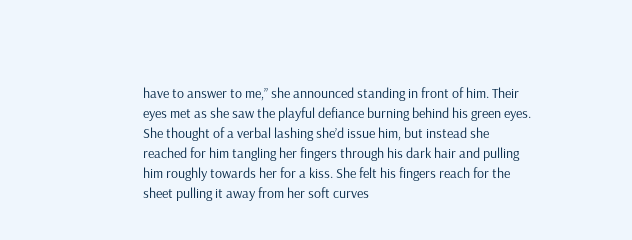have to answer to me,” she announced standing in front of him. Their eyes met as she saw the playful defiance burning behind his green eyes. She thought of a verbal lashing she’d issue him, but instead she reached for him tangling her fingers through his dark hair and pulling him roughly towards her for a kiss. She felt his fingers reach for the sheet pulling it away from her soft curves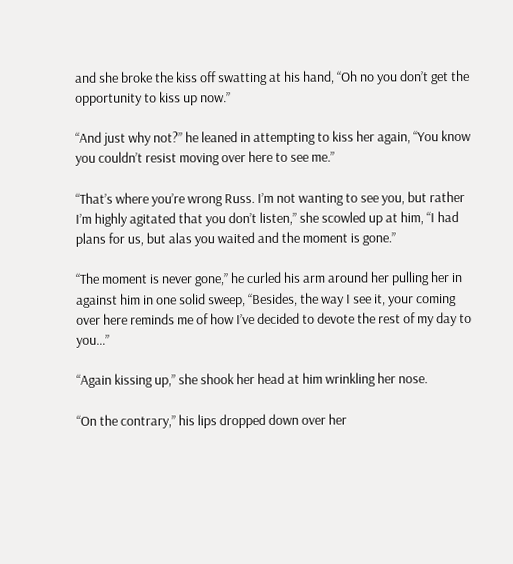and she broke the kiss off swatting at his hand, “Oh no you don’t get the opportunity to kiss up now.”

“And just why not?” he leaned in attempting to kiss her again, “You know you couldn’t resist moving over here to see me.”

“That’s where you’re wrong Russ. I’m not wanting to see you, but rather I’m highly agitated that you don’t listen,” she scowled up at him, “I had plans for us, but alas you waited and the moment is gone.”

“The moment is never gone,” he curled his arm around her pulling her in against him in one solid sweep, “Besides, the way I see it, your coming over here reminds me of how I’ve decided to devote the rest of my day to you…”

“Again kissing up,” she shook her head at him wrinkling her nose.

“On the contrary,” his lips dropped down over her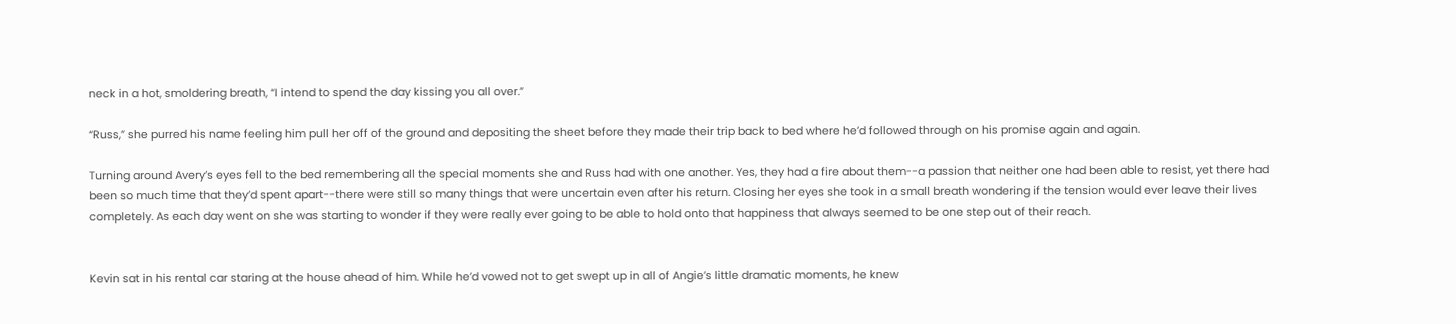neck in a hot, smoldering breath, “I intend to spend the day kissing you all over.”

“Russ,” she purred his name feeling him pull her off of the ground and depositing the sheet before they made their trip back to bed where he’d followed through on his promise again and again.

Turning around Avery’s eyes fell to the bed remembering all the special moments she and Russ had with one another. Yes, they had a fire about them--a passion that neither one had been able to resist, yet there had been so much time that they’d spent apart--there were still so many things that were uncertain even after his return. Closing her eyes she took in a small breath wondering if the tension would ever leave their lives completely. As each day went on she was starting to wonder if they were really ever going to be able to hold onto that happiness that always seemed to be one step out of their reach.


Kevin sat in his rental car staring at the house ahead of him. While he’d vowed not to get swept up in all of Angie’s little dramatic moments, he knew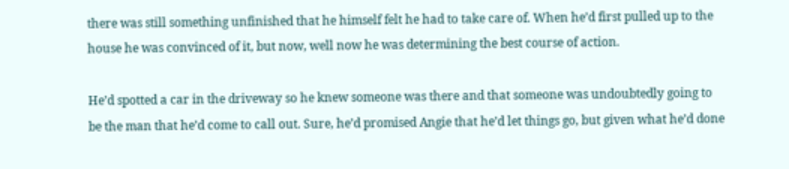there was still something unfinished that he himself felt he had to take care of. When he’d first pulled up to the house he was convinced of it, but now, well now he was determining the best course of action.

He’d spotted a car in the driveway so he knew someone was there and that someone was undoubtedly going to be the man that he’d come to call out. Sure, he’d promised Angie that he’d let things go, but given what he’d done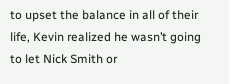to upset the balance in all of their life, Kevin realized he wasn’t going to let Nick Smith or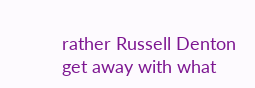rather Russell Denton get away with what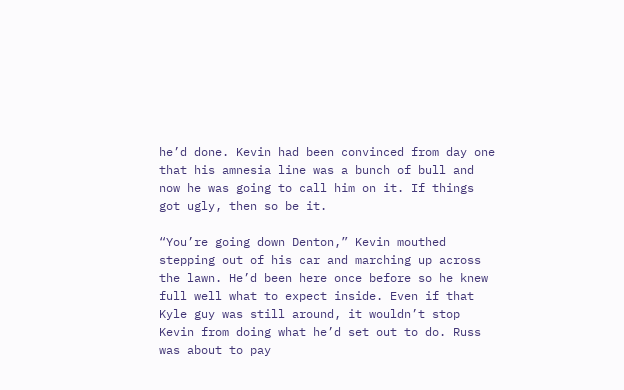he’d done. Kevin had been convinced from day one that his amnesia line was a bunch of bull and now he was going to call him on it. If things got ugly, then so be it.

“You’re going down Denton,” Kevin mouthed stepping out of his car and marching up across the lawn. He’d been here once before so he knew full well what to expect inside. Even if that Kyle guy was still around, it wouldn’t stop Kevin from doing what he’d set out to do. Russ was about to pay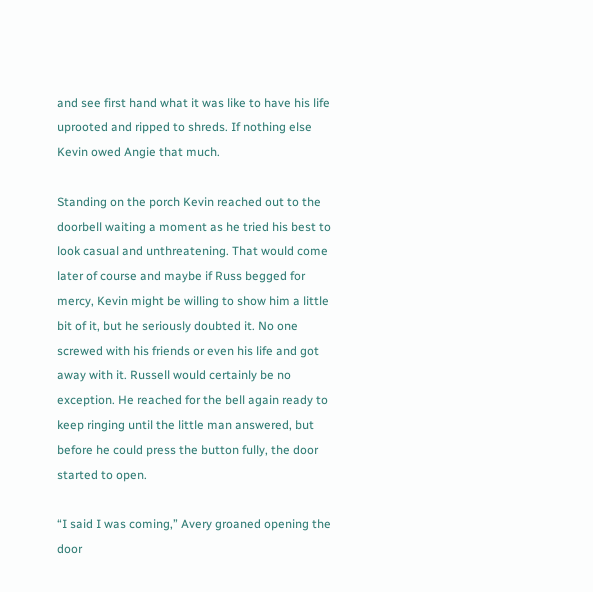and see first hand what it was like to have his life uprooted and ripped to shreds. If nothing else Kevin owed Angie that much.

Standing on the porch Kevin reached out to the doorbell waiting a moment as he tried his best to look casual and unthreatening. That would come later of course and maybe if Russ begged for mercy, Kevin might be willing to show him a little bit of it, but he seriously doubted it. No one screwed with his friends or even his life and got away with it. Russell would certainly be no exception. He reached for the bell again ready to keep ringing until the little man answered, but before he could press the button fully, the door started to open.

“I said I was coming,” Avery groaned opening the door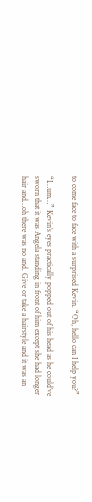to come face to face with a surprised Kevin. “Oh, hello can I help you?”

“I…um…” Kevin’s eyes practically popped out of his head as he could’ve sworn that it was Angela standing in front of him except she had longer hair and…oh there was no and. Give or take a hairstyle and it was an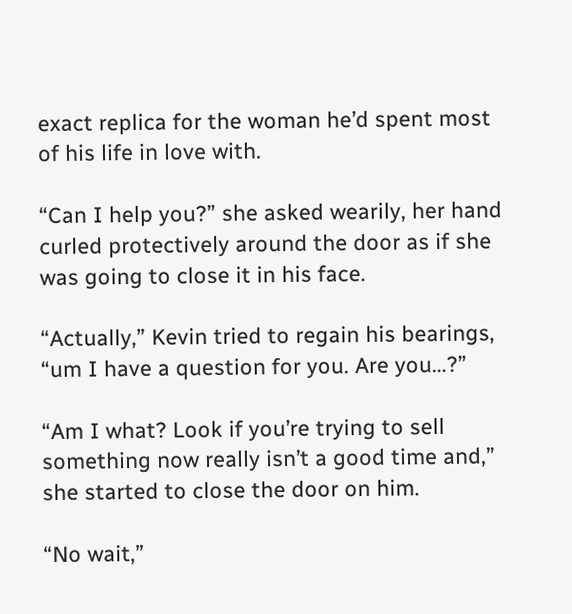exact replica for the woman he’d spent most of his life in love with.

“Can I help you?” she asked wearily, her hand curled protectively around the door as if she was going to close it in his face.

“Actually,” Kevin tried to regain his bearings, “um I have a question for you. Are you…?”

“Am I what? Look if you’re trying to sell something now really isn’t a good time and,” she started to close the door on him.

“No wait,”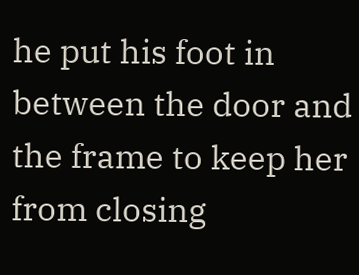he put his foot in between the door and the frame to keep her from closing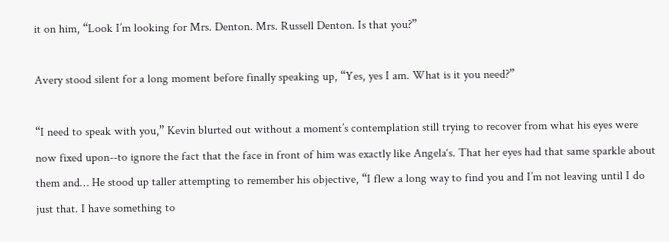it on him, “Look I’m looking for Mrs. Denton. Mrs. Russell Denton. Is that you?”

Avery stood silent for a long moment before finally speaking up, “Yes, yes I am. What is it you need?”

“I need to speak with you,” Kevin blurted out without a moment’s contemplation still trying to recover from what his eyes were now fixed upon--to ignore the fact that the face in front of him was exactly like Angela‘s. That her eyes had that same sparkle about them and… He stood up taller attempting to remember his objective, “I flew a long way to find you and I’m not leaving until I do just that. I have something to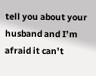tell you about your husband and I’m afraid it can’t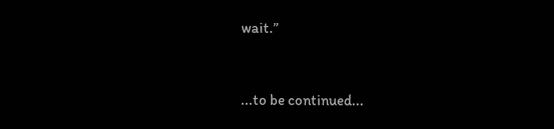wait.”


...to be continued...